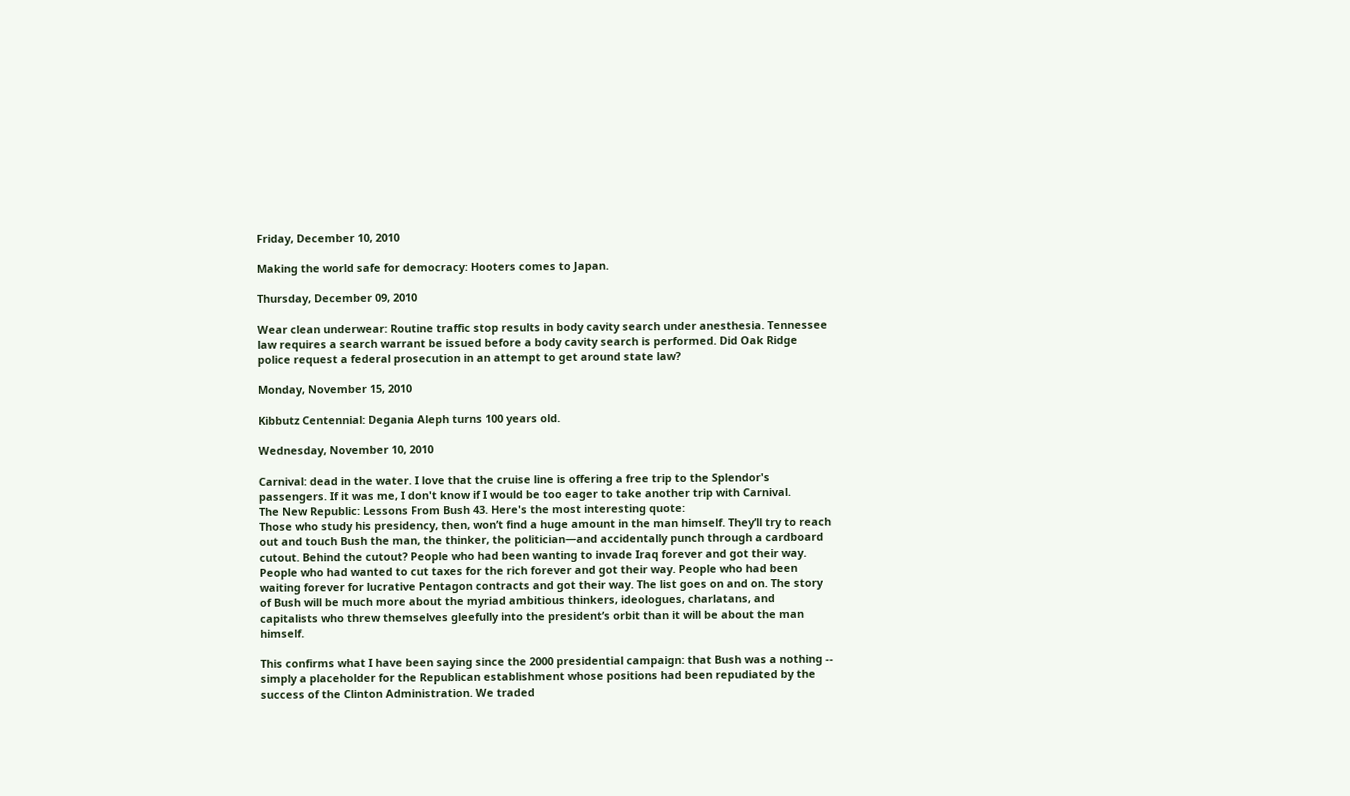Friday, December 10, 2010

Making the world safe for democracy: Hooters comes to Japan.

Thursday, December 09, 2010

Wear clean underwear: Routine traffic stop results in body cavity search under anesthesia. Tennessee law requires a search warrant be issued before a body cavity search is performed. Did Oak Ridge police request a federal prosecution in an attempt to get around state law?

Monday, November 15, 2010

Kibbutz Centennial: Degania Aleph turns 100 years old.

Wednesday, November 10, 2010

Carnival: dead in the water. I love that the cruise line is offering a free trip to the Splendor's passengers. If it was me, I don't know if I would be too eager to take another trip with Carnival.
The New Republic: Lessons From Bush 43. Here's the most interesting quote:
Those who study his presidency, then, won’t find a huge amount in the man himself. They’ll try to reach out and touch Bush the man, the thinker, the politician—and accidentally punch through a cardboard cutout. Behind the cutout? People who had been wanting to invade Iraq forever and got their way. People who had wanted to cut taxes for the rich forever and got their way. People who had been waiting forever for lucrative Pentagon contracts and got their way. The list goes on and on. The story of Bush will be much more about the myriad ambitious thinkers, ideologues, charlatans, and capitalists who threw themselves gleefully into the president’s orbit than it will be about the man himself.

This confirms what I have been saying since the 2000 presidential campaign: that Bush was a nothing -- simply a placeholder for the Republican establishment whose positions had been repudiated by the success of the Clinton Administration. We traded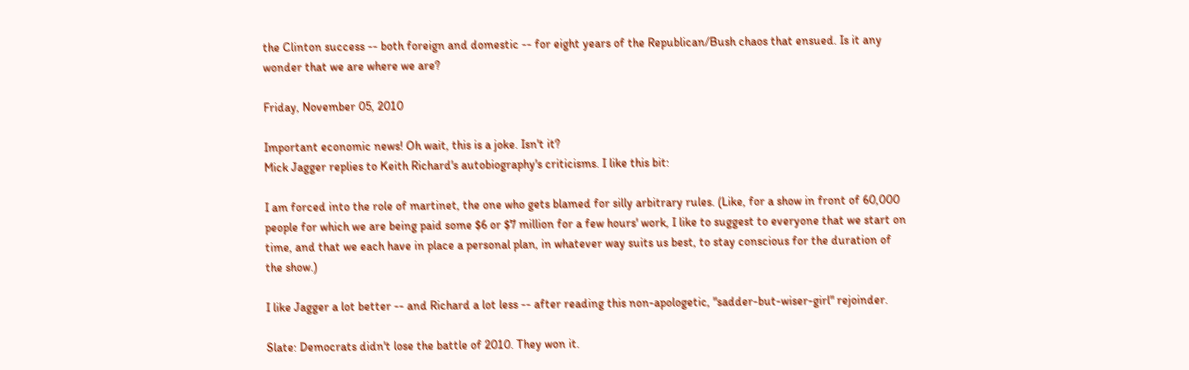the Clinton success -- both foreign and domestic -- for eight years of the Republican/Bush chaos that ensued. Is it any wonder that we are where we are?

Friday, November 05, 2010

Important economic news! Oh wait, this is a joke. Isn't it?
Mick Jagger replies to Keith Richard's autobiography's criticisms. I like this bit:

I am forced into the role of martinet, the one who gets blamed for silly arbitrary rules. (Like, for a show in front of 60,000 people for which we are being paid some $6 or $7 million for a few hours' work, I like to suggest to everyone that we start on time, and that we each have in place a personal plan, in whatever way suits us best, to stay conscious for the duration of the show.)

I like Jagger a lot better -- and Richard a lot less -- after reading this non-apologetic, "sadder-but-wiser-girl" rejoinder.

Slate: Democrats didn't lose the battle of 2010. They won it.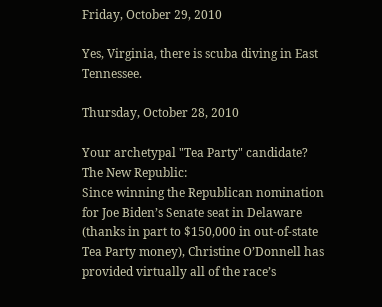Friday, October 29, 2010

Yes, Virginia, there is scuba diving in East Tennessee.

Thursday, October 28, 2010

Your archetypal "Tea Party" candidate? The New Republic:
Since winning the Republican nomination for Joe Biden’s Senate seat in Delaware (thanks in part to $150,000 in out-of-state Tea Party money), Christine O’Donnell has provided virtually all of the race’s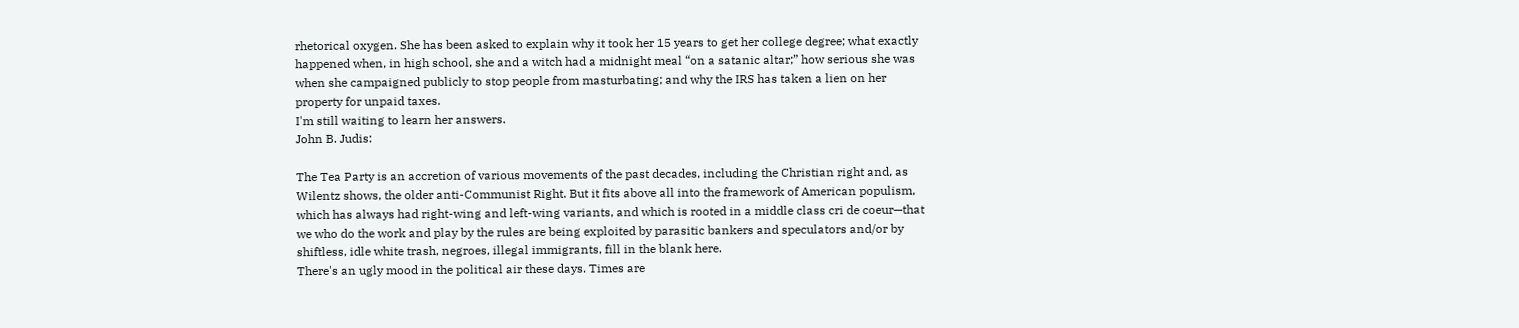rhetorical oxygen. She has been asked to explain why it took her 15 years to get her college degree; what exactly happened when, in high school, she and a witch had a midnight meal “on a satanic altar;” how serious she was when she campaigned publicly to stop people from masturbating; and why the IRS has taken a lien on her property for unpaid taxes.
I'm still waiting to learn her answers.
John B. Judis:

The Tea Party is an accretion of various movements of the past decades, including the Christian right and, as Wilentz shows, the older anti-Communist Right. But it fits above all into the framework of American populism, which has always had right-wing and left-wing variants, and which is rooted in a middle class cri de coeur—that we who do the work and play by the rules are being exploited by parasitic bankers and speculators and/or by shiftless, idle white trash, negroes, illegal immigrants, fill in the blank here.
There's an ugly mood in the political air these days. Times are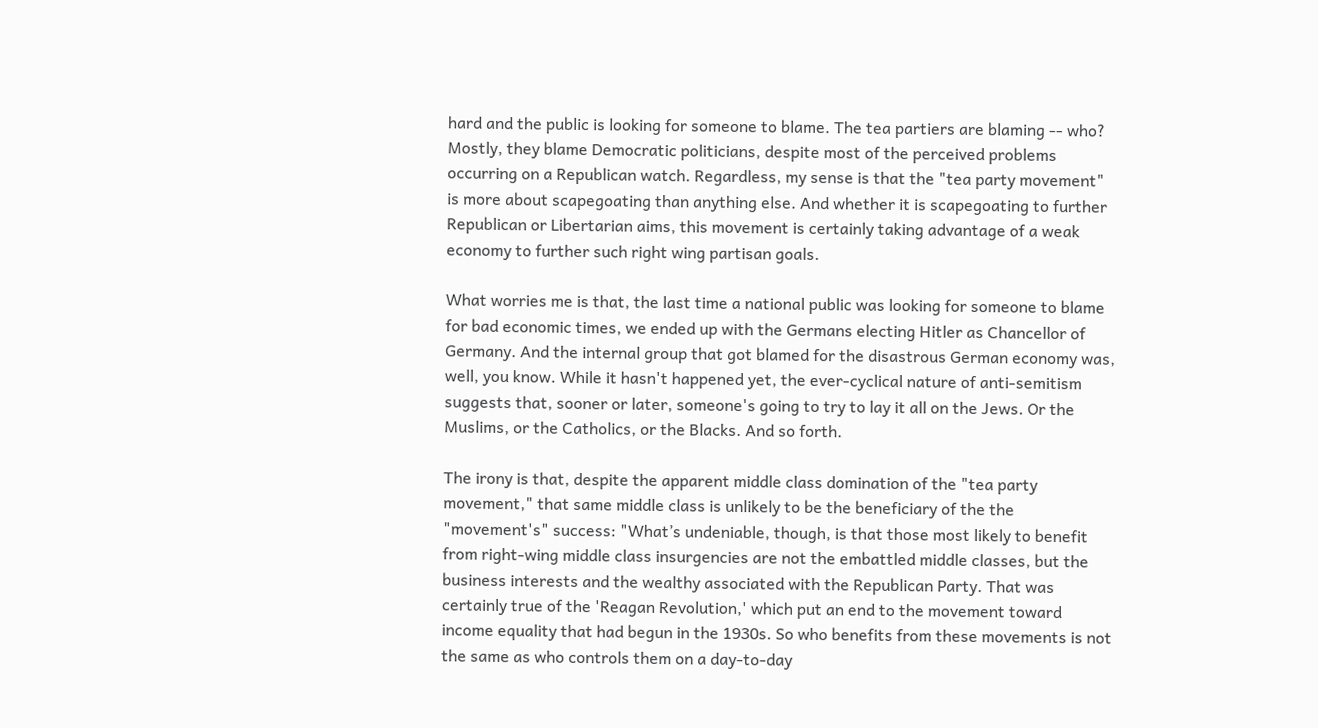hard and the public is looking for someone to blame. The tea partiers are blaming -- who? Mostly, they blame Democratic politicians, despite most of the perceived problems occurring on a Republican watch. Regardless, my sense is that the "tea party movement" is more about scapegoating than anything else. And whether it is scapegoating to further Republican or Libertarian aims, this movement is certainly taking advantage of a weak economy to further such right wing partisan goals.

What worries me is that, the last time a national public was looking for someone to blame for bad economic times, we ended up with the Germans electing Hitler as Chancellor of Germany. And the internal group that got blamed for the disastrous German economy was, well, you know. While it hasn't happened yet, the ever-cyclical nature of anti-semitism suggests that, sooner or later, someone's going to try to lay it all on the Jews. Or the Muslims, or the Catholics, or the Blacks. And so forth.

The irony is that, despite the apparent middle class domination of the "tea party movement," that same middle class is unlikely to be the beneficiary of the the "movement's" success: "What’s undeniable, though, is that those most likely to benefit from right-wing middle class insurgencies are not the embattled middle classes, but the business interests and the wealthy associated with the Republican Party. That was certainly true of the 'Reagan Revolution,' which put an end to the movement toward income equality that had begun in the 1930s. So who benefits from these movements is not the same as who controls them on a day-to-day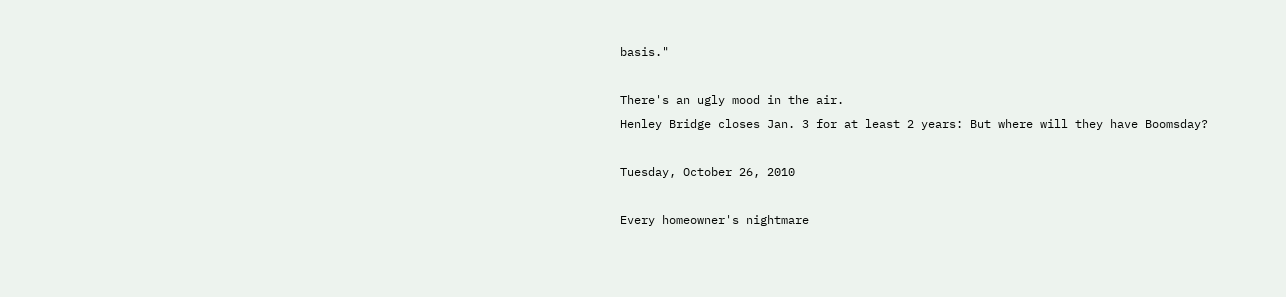basis."

There's an ugly mood in the air.
Henley Bridge closes Jan. 3 for at least 2 years: But where will they have Boomsday?

Tuesday, October 26, 2010

Every homeowner's nightmare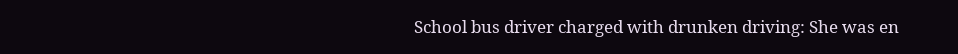School bus driver charged with drunken driving: She was en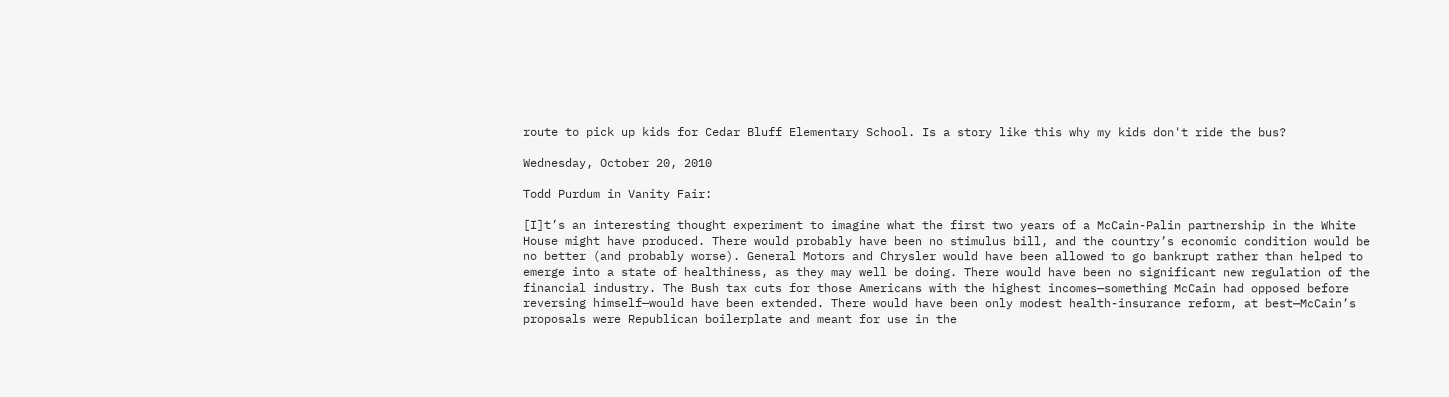route to pick up kids for Cedar Bluff Elementary School. Is a story like this why my kids don't ride the bus?

Wednesday, October 20, 2010

Todd Purdum in Vanity Fair:

[I]t’s an interesting thought experiment to imagine what the first two years of a McCain-Palin partnership in the White House might have produced. There would probably have been no stimulus bill, and the country’s economic condition would be no better (and probably worse). General Motors and Chrysler would have been allowed to go bankrupt rather than helped to emerge into a state of healthiness, as they may well be doing. There would have been no significant new regulation of the financial industry. The Bush tax cuts for those Americans with the highest incomes—something McCain had opposed before reversing himself—would have been extended. There would have been only modest health-insurance reform, at best—McCain’s proposals were Republican boilerplate and meant for use in the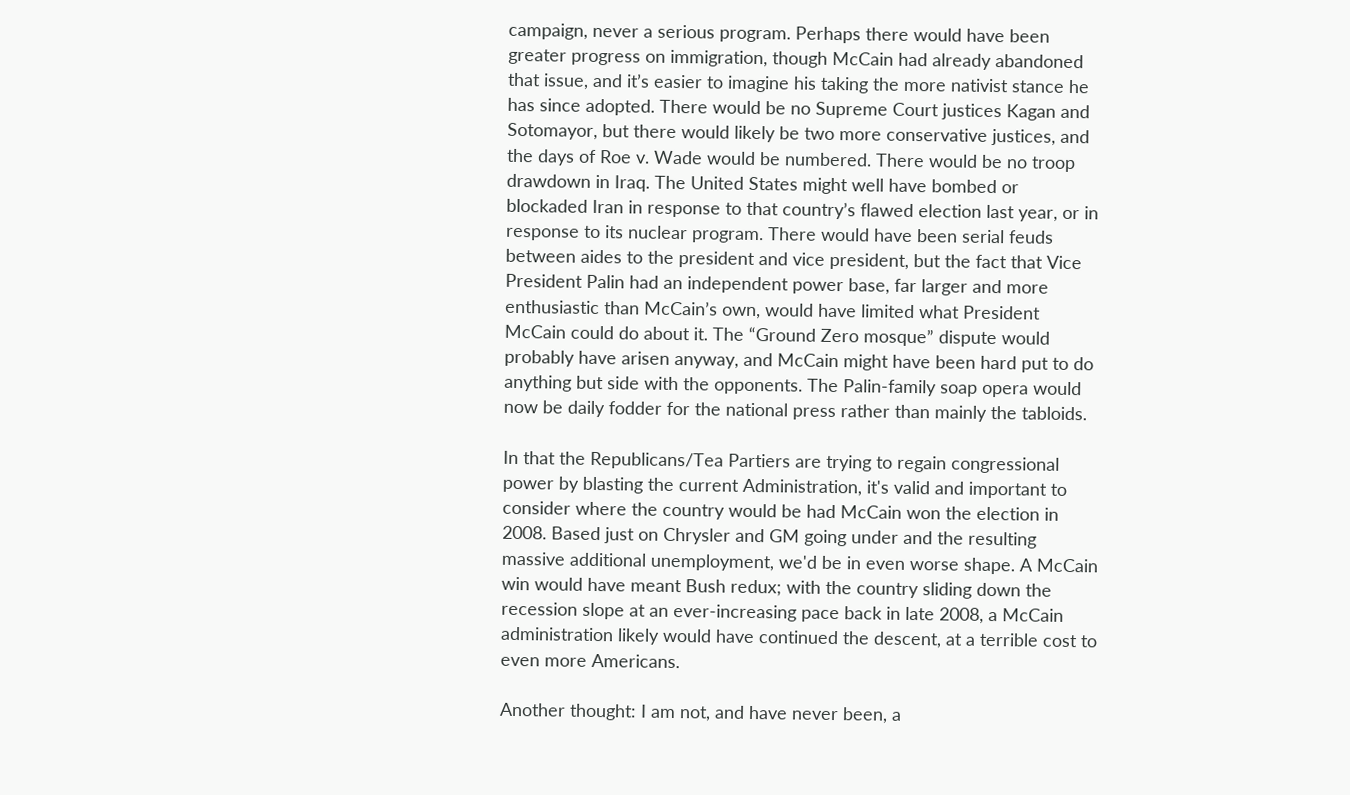campaign, never a serious program. Perhaps there would have been greater progress on immigration, though McCain had already abandoned that issue, and it’s easier to imagine his taking the more nativist stance he has since adopted. There would be no Supreme Court justices Kagan and Sotomayor, but there would likely be two more conservative justices, and the days of Roe v. Wade would be numbered. There would be no troop drawdown in Iraq. The United States might well have bombed or blockaded Iran in response to that country’s flawed election last year, or in response to its nuclear program. There would have been serial feuds between aides to the president and vice president, but the fact that Vice President Palin had an independent power base, far larger and more enthusiastic than McCain’s own, would have limited what President McCain could do about it. The “Ground Zero mosque” dispute would probably have arisen anyway, and McCain might have been hard put to do anything but side with the opponents. The Palin-family soap opera would now be daily fodder for the national press rather than mainly the tabloids.

In that the Republicans/Tea Partiers are trying to regain congressional power by blasting the current Administration, it's valid and important to consider where the country would be had McCain won the election in 2008. Based just on Chrysler and GM going under and the resulting massive additional unemployment, we'd be in even worse shape. A McCain win would have meant Bush redux; with the country sliding down the recession slope at an ever-increasing pace back in late 2008, a McCain administration likely would have continued the descent, at a terrible cost to even more Americans.

Another thought: I am not, and have never been, a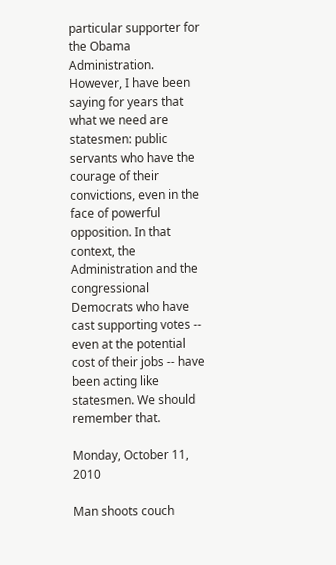particular supporter for the Obama Administration. However, I have been saying for years that what we need are statesmen: public servants who have the courage of their convictions, even in the face of powerful opposition. In that context, the Administration and the congressional Democrats who have cast supporting votes -- even at the potential cost of their jobs -- have been acting like statesmen. We should remember that.

Monday, October 11, 2010

Man shoots couch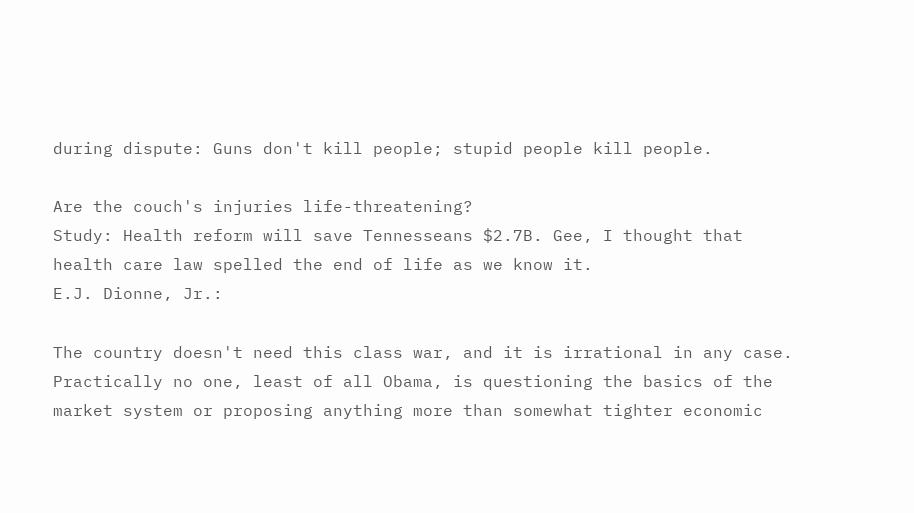during dispute: Guns don't kill people; stupid people kill people.

Are the couch's injuries life-threatening?
Study: Health reform will save Tennesseans $2.7B. Gee, I thought that health care law spelled the end of life as we know it.
E.J. Dionne, Jr.:

The country doesn't need this class war, and it is irrational in any case. Practically no one, least of all Obama, is questioning the basics of the market system or proposing anything more than somewhat tighter economic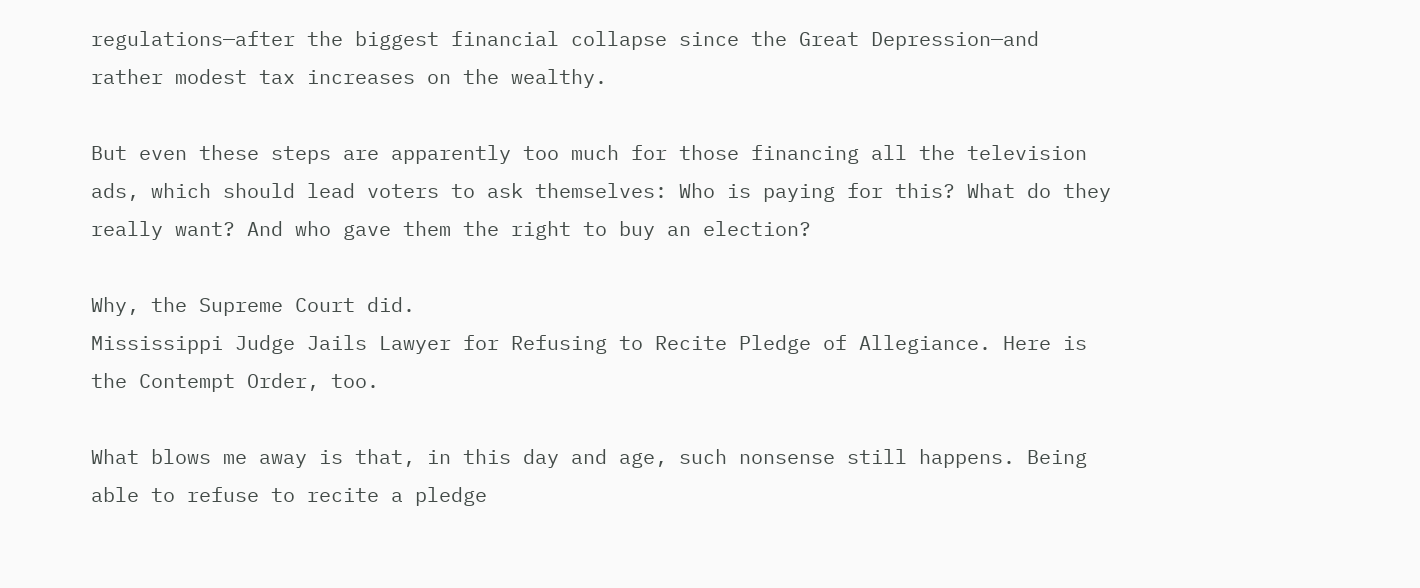regulations—after the biggest financial collapse since the Great Depression—and rather modest tax increases on the wealthy.

But even these steps are apparently too much for those financing all the television ads, which should lead voters to ask themselves: Who is paying for this? What do they really want? And who gave them the right to buy an election?

Why, the Supreme Court did.
Mississippi Judge Jails Lawyer for Refusing to Recite Pledge of Allegiance. Here is the Contempt Order, too.

What blows me away is that, in this day and age, such nonsense still happens. Being able to refuse to recite a pledge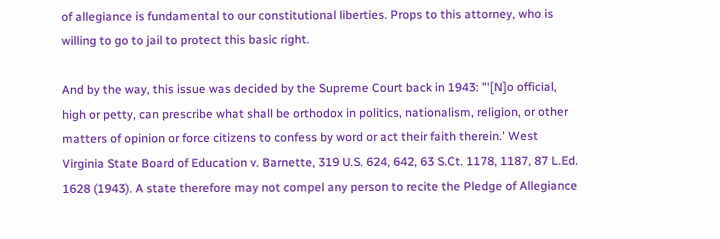of allegiance is fundamental to our constitutional liberties. Props to this attorney, who is willing to go to jail to protect this basic right.

And by the way, this issue was decided by the Supreme Court back in 1943: "'[N]o official, high or petty, can prescribe what shall be orthodox in politics, nationalism, religion, or other matters of opinion or force citizens to confess by word or act their faith therein.' West Virginia State Board of Education v. Barnette, 319 U.S. 624, 642, 63 S.Ct. 1178, 1187, 87 L.Ed. 1628 (1943). A state therefore may not compel any person to recite the Pledge of Allegiance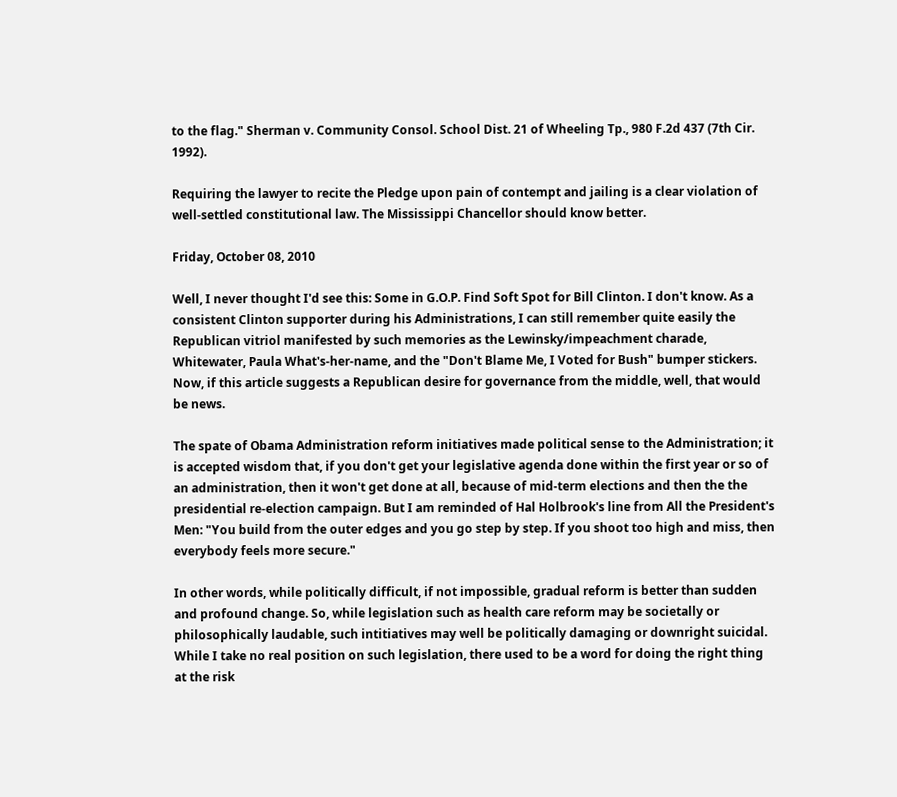to the flag." Sherman v. Community Consol. School Dist. 21 of Wheeling Tp., 980 F.2d 437 (7th Cir. 1992).

Requiring the lawyer to recite the Pledge upon pain of contempt and jailing is a clear violation of well-settled constitutional law. The Mississippi Chancellor should know better.

Friday, October 08, 2010

Well, I never thought I'd see this: Some in G.O.P. Find Soft Spot for Bill Clinton. I don't know. As a consistent Clinton supporter during his Administrations, I can still remember quite easily the Republican vitriol manifested by such memories as the Lewinsky/impeachment charade, Whitewater, Paula What's-her-name, and the "Don't Blame Me, I Voted for Bush" bumper stickers. Now, if this article suggests a Republican desire for governance from the middle, well, that would be news.

The spate of Obama Administration reform initiatives made political sense to the Administration; it is accepted wisdom that, if you don't get your legislative agenda done within the first year or so of an administration, then it won't get done at all, because of mid-term elections and then the the presidential re-election campaign. But I am reminded of Hal Holbrook's line from All the President's Men: "You build from the outer edges and you go step by step. If you shoot too high and miss, then everybody feels more secure."

In other words, while politically difficult, if not impossible, gradual reform is better than sudden and profound change. So, while legislation such as health care reform may be societally or philosophically laudable, such intitiatives may well be politically damaging or downright suicidal. While I take no real position on such legislation, there used to be a word for doing the right thing at the risk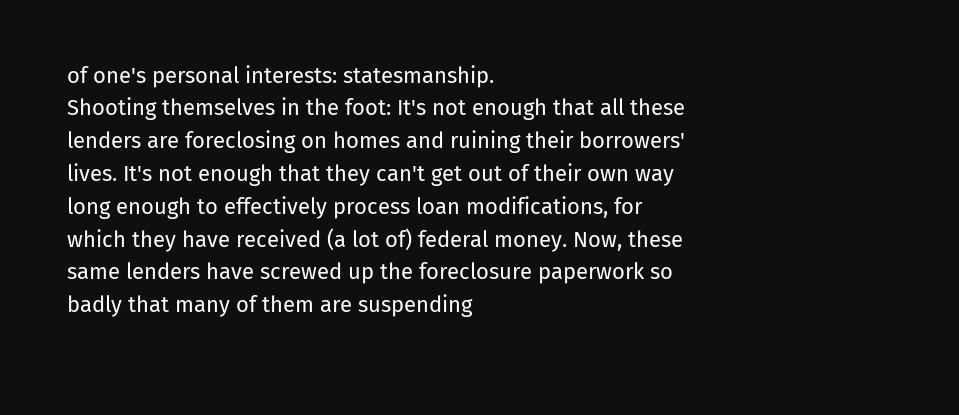of one's personal interests: statesmanship.
Shooting themselves in the foot: It's not enough that all these lenders are foreclosing on homes and ruining their borrowers' lives. It's not enough that they can't get out of their own way long enough to effectively process loan modifications, for which they have received (a lot of) federal money. Now, these same lenders have screwed up the foreclosure paperwork so badly that many of them are suspending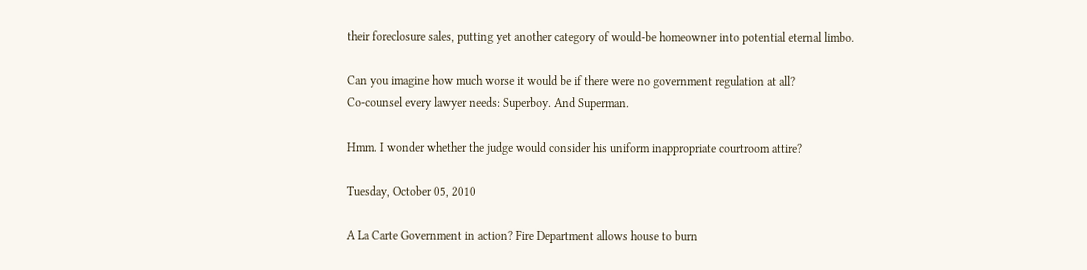their foreclosure sales, putting yet another category of would-be homeowner into potential eternal limbo.

Can you imagine how much worse it would be if there were no government regulation at all?
Co-counsel every lawyer needs: Superboy. And Superman.

Hmm. I wonder whether the judge would consider his uniform inappropriate courtroom attire?

Tuesday, October 05, 2010

A La Carte Government in action? Fire Department allows house to burn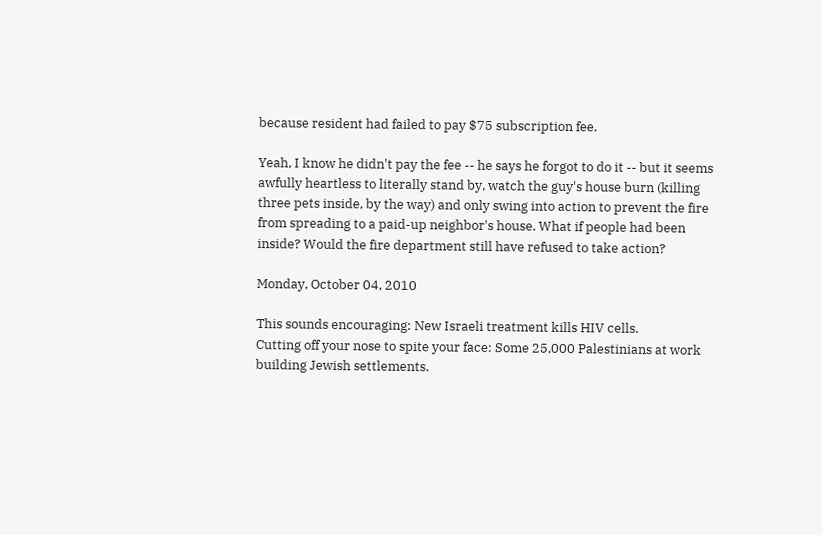because resident had failed to pay $75 subscription fee.

Yeah, I know he didn't pay the fee -- he says he forgot to do it -- but it seems awfully heartless to literally stand by, watch the guy's house burn (killing three pets inside, by the way) and only swing into action to prevent the fire from spreading to a paid-up neighbor's house. What if people had been inside? Would the fire department still have refused to take action?

Monday, October 04, 2010

This sounds encouraging: New Israeli treatment kills HIV cells.
Cutting off your nose to spite your face: Some 25,000 Palestinians at work building Jewish settlements.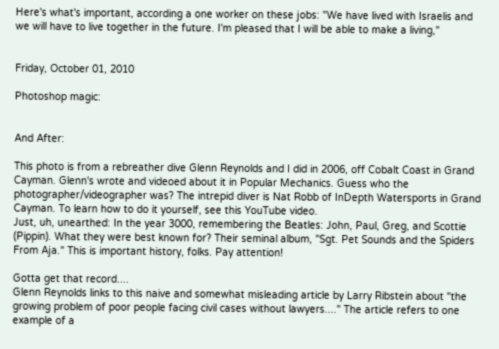Here's what's important, according a one worker on these jobs: "We have lived with Israelis and we will have to live together in the future. I'm pleased that I will be able to make a living,"


Friday, October 01, 2010

Photoshop magic:


And After:

This photo is from a rebreather dive Glenn Reynolds and I did in 2006, off Cobalt Coast in Grand Cayman. Glenn's wrote and videoed about it in Popular Mechanics. Guess who the photographer/videographer was? The intrepid diver is Nat Robb of InDepth Watersports in Grand Cayman. To learn how to do it yourself, see this YouTube video.
Just, uh, unearthed: In the year 3000, remembering the Beatles: John, Paul, Greg, and Scottie (Pippin). What they were best known for? Their seminal album, "Sgt. Pet Sounds and the Spiders From Aja." This is important history, folks. Pay attention!

Gotta get that record....
Glenn Reynolds links to this naive and somewhat misleading article by Larry Ribstein about "the growing problem of poor people facing civil cases without lawyers...." The article refers to one example of a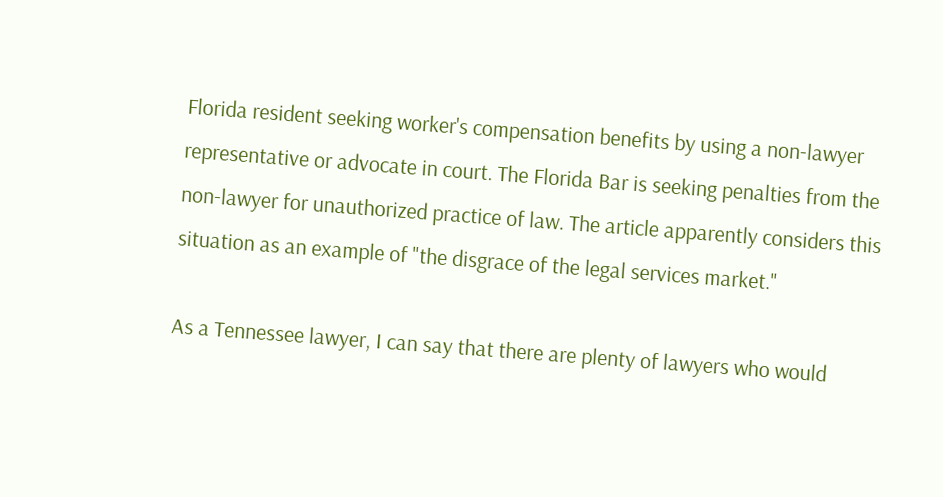Florida resident seeking worker's compensation benefits by using a non-lawyer representative or advocate in court. The Florida Bar is seeking penalties from the non-lawyer for unauthorized practice of law. The article apparently considers this situation as an example of "the disgrace of the legal services market."

As a Tennessee lawyer, I can say that there are plenty of lawyers who would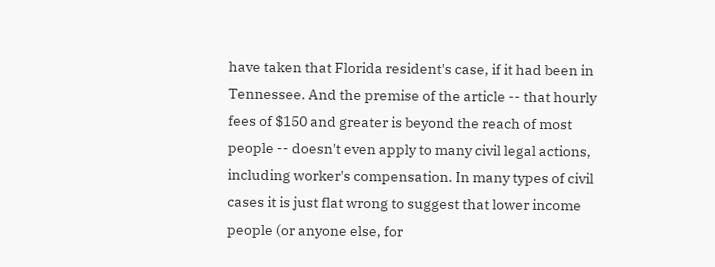have taken that Florida resident's case, if it had been in Tennessee. And the premise of the article -- that hourly fees of $150 and greater is beyond the reach of most people -- doesn't even apply to many civil legal actions, including worker's compensation. In many types of civil cases it is just flat wrong to suggest that lower income people (or anyone else, for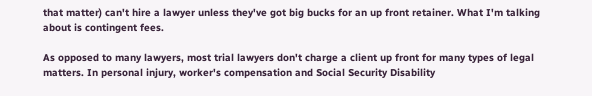that matter) can't hire a lawyer unless they've got big bucks for an up front retainer. What I'm talking about is contingent fees.

As opposed to many lawyers, most trial lawyers don't charge a client up front for many types of legal matters. In personal injury, worker's compensation and Social Security Disability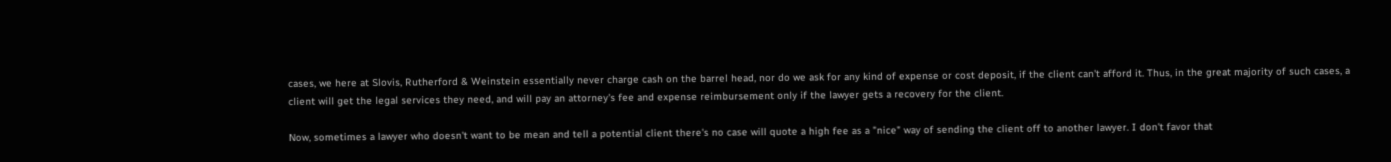cases, we here at Slovis, Rutherford & Weinstein essentially never charge cash on the barrel head, nor do we ask for any kind of expense or cost deposit, if the client can't afford it. Thus, in the great majority of such cases, a client will get the legal services they need, and will pay an attorney's fee and expense reimbursement only if the lawyer gets a recovery for the client.

Now, sometimes a lawyer who doesn't want to be mean and tell a potential client there's no case will quote a high fee as a "nice" way of sending the client off to another lawyer. I don't favor that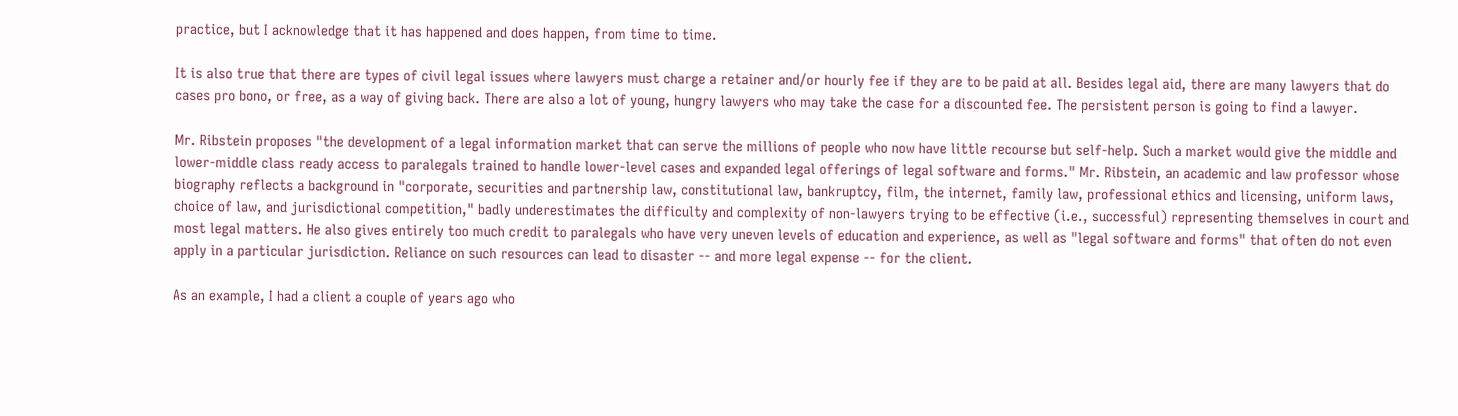practice, but I acknowledge that it has happened and does happen, from time to time.

It is also true that there are types of civil legal issues where lawyers must charge a retainer and/or hourly fee if they are to be paid at all. Besides legal aid, there are many lawyers that do cases pro bono, or free, as a way of giving back. There are also a lot of young, hungry lawyers who may take the case for a discounted fee. The persistent person is going to find a lawyer.

Mr. Ribstein proposes "the development of a legal information market that can serve the millions of people who now have little recourse but self-help. Such a market would give the middle and lower-middle class ready access to paralegals trained to handle lower-level cases and expanded legal offerings of legal software and forms." Mr. Ribstein, an academic and law professor whose biography reflects a background in "corporate, securities and partnership law, constitutional law, bankruptcy, film, the internet, family law, professional ethics and licensing, uniform laws, choice of law, and jurisdictional competition," badly underestimates the difficulty and complexity of non-lawyers trying to be effective (i.e., successful) representing themselves in court and most legal matters. He also gives entirely too much credit to paralegals who have very uneven levels of education and experience, as well as "legal software and forms" that often do not even apply in a particular jurisdiction. Reliance on such resources can lead to disaster -- and more legal expense -- for the client.

As an example, I had a client a couple of years ago who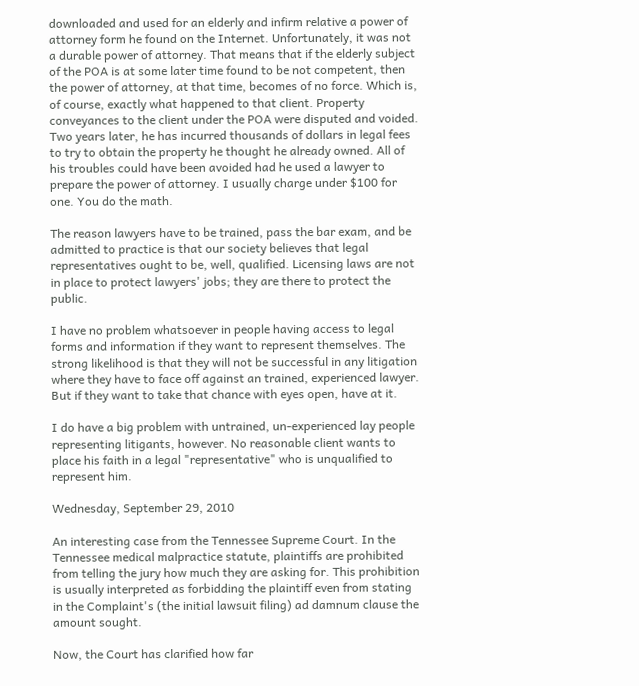downloaded and used for an elderly and infirm relative a power of attorney form he found on the Internet. Unfortunately, it was not a durable power of attorney. That means that if the elderly subject of the POA is at some later time found to be not competent, then the power of attorney, at that time, becomes of no force. Which is, of course, exactly what happened to that client. Property conveyances to the client under the POA were disputed and voided. Two years later, he has incurred thousands of dollars in legal fees to try to obtain the property he thought he already owned. All of his troubles could have been avoided had he used a lawyer to prepare the power of attorney. I usually charge under $100 for one. You do the math.

The reason lawyers have to be trained, pass the bar exam, and be admitted to practice is that our society believes that legal representatives ought to be, well, qualified. Licensing laws are not in place to protect lawyers' jobs; they are there to protect the public.

I have no problem whatsoever in people having access to legal forms and information if they want to represent themselves. The strong likelihood is that they will not be successful in any litigation where they have to face off against an trained, experienced lawyer. But if they want to take that chance with eyes open, have at it.

I do have a big problem with untrained, un-experienced lay people representing litigants, however. No reasonable client wants to place his faith in a legal "representative" who is unqualified to represent him.

Wednesday, September 29, 2010

An interesting case from the Tennessee Supreme Court. In the Tennessee medical malpractice statute, plaintiffs are prohibited from telling the jury how much they are asking for. This prohibition is usually interpreted as forbidding the plaintiff even from stating in the Complaint's (the initial lawsuit filing) ad damnum clause the amount sought.

Now, the Court has clarified how far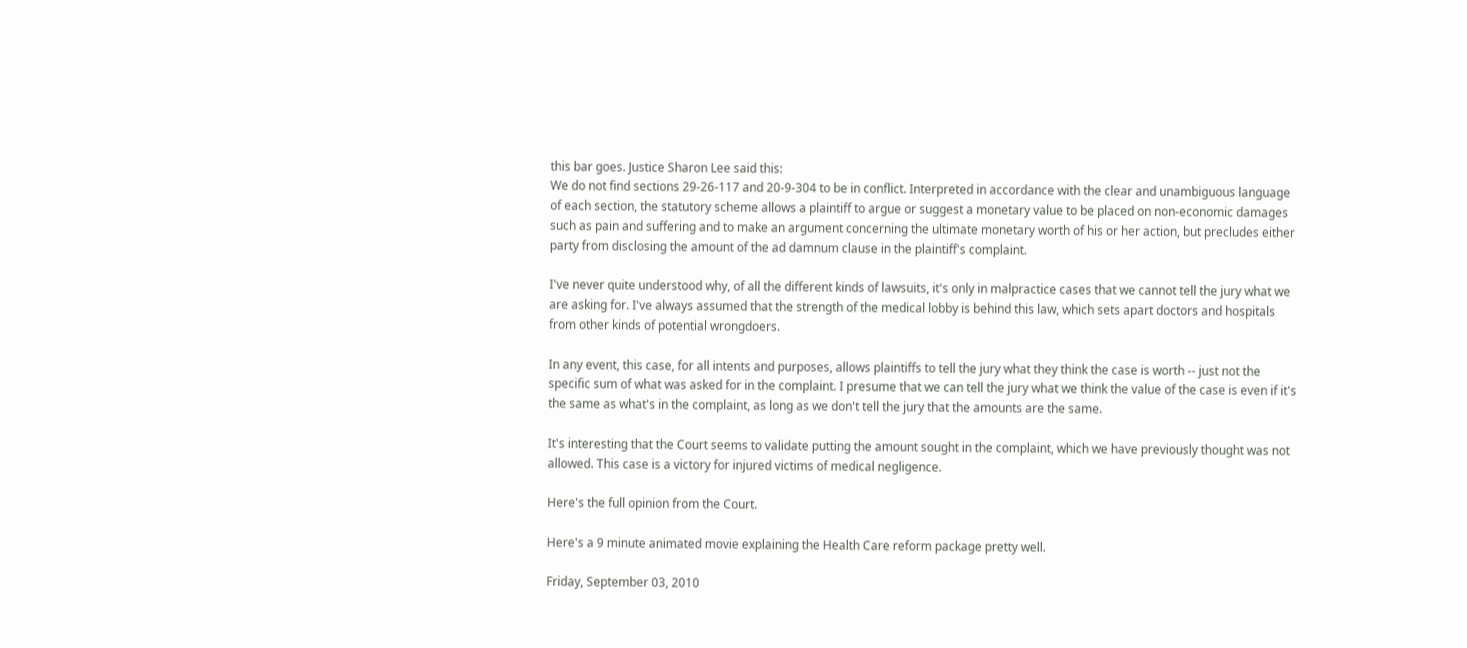this bar goes. Justice Sharon Lee said this:
We do not find sections 29-26-117 and 20-9-304 to be in conflict. Interpreted in accordance with the clear and unambiguous language of each section, the statutory scheme allows a plaintiff to argue or suggest a monetary value to be placed on non-economic damages such as pain and suffering and to make an argument concerning the ultimate monetary worth of his or her action, but precludes either party from disclosing the amount of the ad damnum clause in the plaintiff's complaint.

I've never quite understood why, of all the different kinds of lawsuits, it's only in malpractice cases that we cannot tell the jury what we are asking for. I've always assumed that the strength of the medical lobby is behind this law, which sets apart doctors and hospitals from other kinds of potential wrongdoers.

In any event, this case, for all intents and purposes, allows plaintiffs to tell the jury what they think the case is worth -- just not the specific sum of what was asked for in the complaint. I presume that we can tell the jury what we think the value of the case is even if it's the same as what's in the complaint, as long as we don't tell the jury that the amounts are the same.

It's interesting that the Court seems to validate putting the amount sought in the complaint, which we have previously thought was not allowed. This case is a victory for injured victims of medical negligence.

Here's the full opinion from the Court.

Here's a 9 minute animated movie explaining the Health Care reform package pretty well.

Friday, September 03, 2010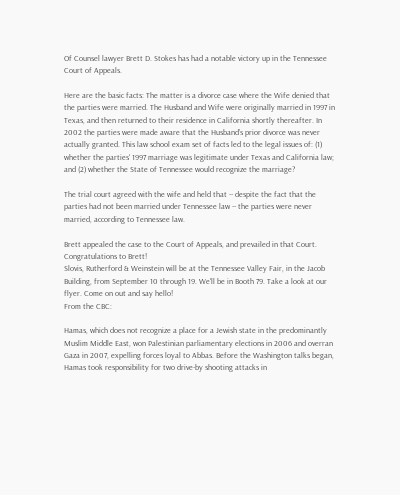Of Counsel lawyer Brett D. Stokes has had a notable victory up in the Tennessee Court of Appeals.

Here are the basic facts: The matter is a divorce case where the Wife denied that the parties were married. The Husband and Wife were originally married in 1997 in Texas, and then returned to their residence in California shortly thereafter. In 2002 the parties were made aware that the Husband’s prior divorce was never actually granted. This law school exam set of facts led to the legal issues of: (1) whether the parties' 1997 marriage was legitimate under Texas and California law; and (2) whether the State of Tennessee would recognize the marriage?

The trial court agreed with the wife and held that -- despite the fact that the parties had not been married under Tennessee law -- the parties were never married, according to Tennessee law.

Brett appealed the case to the Court of Appeals, and prevailed in that Court. Congratulations to Brett!
Slovis, Rutherford & Weinstein will be at the Tennessee Valley Fair, in the Jacob Building, from September 10 through 19. We'll be in Booth 79. Take a look at our flyer. Come on out and say hello!
From the CBC:

Hamas, which does not recognize a place for a Jewish state in the predominantly Muslim Middle East, won Palestinian parliamentary elections in 2006 and overran Gaza in 2007, expelling forces loyal to Abbas. Before the Washington talks began, Hamas took responsibility for two drive-by shooting attacks in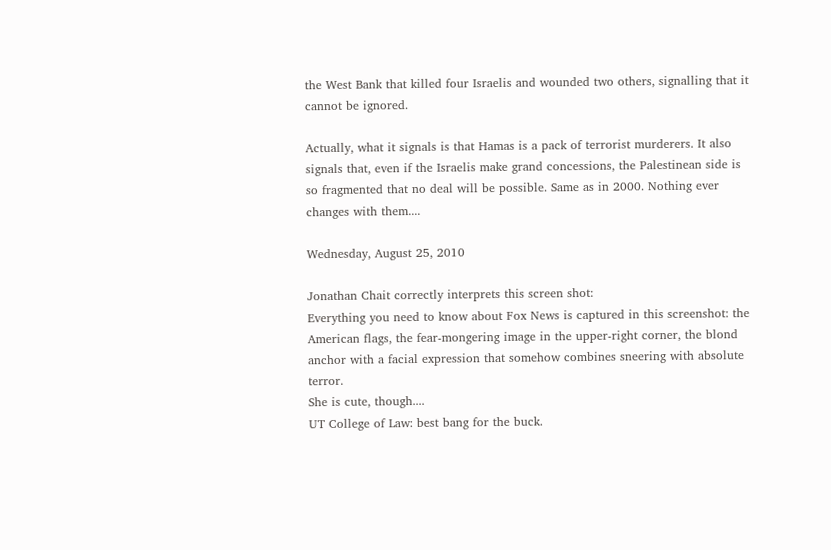the West Bank that killed four Israelis and wounded two others, signalling that it cannot be ignored.

Actually, what it signals is that Hamas is a pack of terrorist murderers. It also signals that, even if the Israelis make grand concessions, the Palestinean side is so fragmented that no deal will be possible. Same as in 2000. Nothing ever changes with them....

Wednesday, August 25, 2010

Jonathan Chait correctly interprets this screen shot:
Everything you need to know about Fox News is captured in this screenshot: the American flags, the fear-mongering image in the upper-right corner, the blond anchor with a facial expression that somehow combines sneering with absolute terror.
She is cute, though....
UT College of Law: best bang for the buck.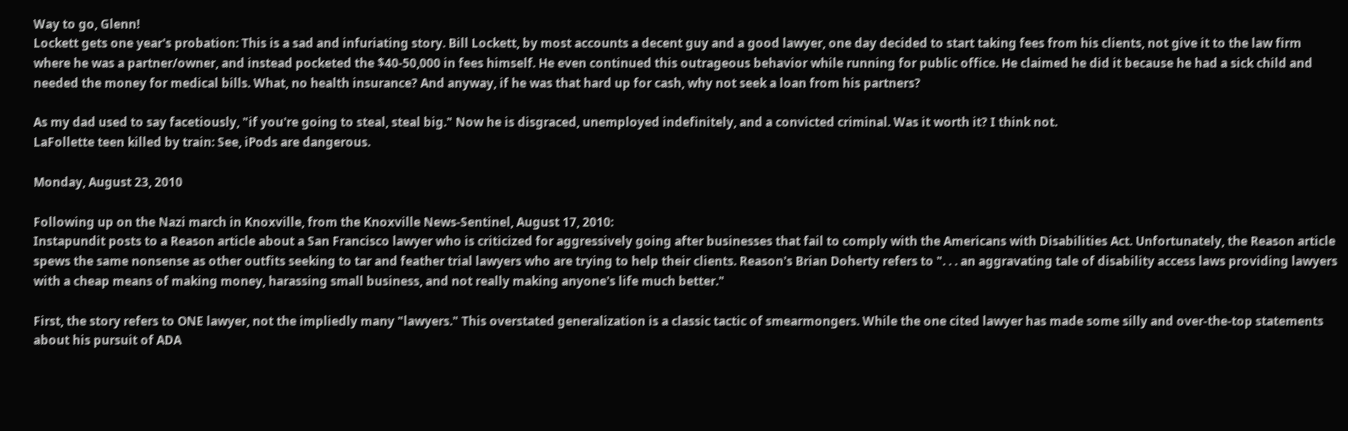Way to go, Glenn!
Lockett gets one year's probation: This is a sad and infuriating story. Bill Lockett, by most accounts a decent guy and a good lawyer, one day decided to start taking fees from his clients, not give it to the law firm where he was a partner/owner, and instead pocketed the $40-50,000 in fees himself. He even continued this outrageous behavior while running for public office. He claimed he did it because he had a sick child and needed the money for medical bills. What, no health insurance? And anyway, if he was that hard up for cash, why not seek a loan from his partners?

As my dad used to say facetiously, "if you're going to steal, steal big." Now he is disgraced, unemployed indefinitely, and a convicted criminal. Was it worth it? I think not.
LaFollette teen killed by train: See, iPods are dangerous.

Monday, August 23, 2010

Following up on the Nazi march in Knoxville, from the Knoxville News-Sentinel, August 17, 2010:
Instapundit posts to a Reason article about a San Francisco lawyer who is criticized for aggressively going after businesses that fail to comply with the Americans with Disabilities Act. Unfortunately, the Reason article spews the same nonsense as other outfits seeking to tar and feather trial lawyers who are trying to help their clients. Reason's Brian Doherty refers to ". . . an aggravating tale of disability access laws providing lawyers with a cheap means of making money, harassing small business, and not really making anyone's life much better."

First, the story refers to ONE lawyer, not the impliedly many "lawyers." This overstated generalization is a classic tactic of smearmongers. While the one cited lawyer has made some silly and over-the-top statements about his pursuit of ADA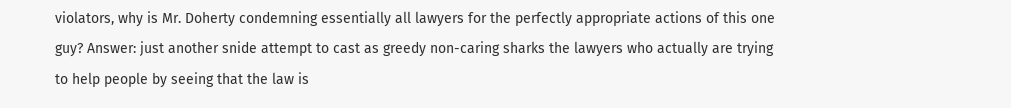violators, why is Mr. Doherty condemning essentially all lawyers for the perfectly appropriate actions of this one guy? Answer: just another snide attempt to cast as greedy non-caring sharks the lawyers who actually are trying to help people by seeing that the law is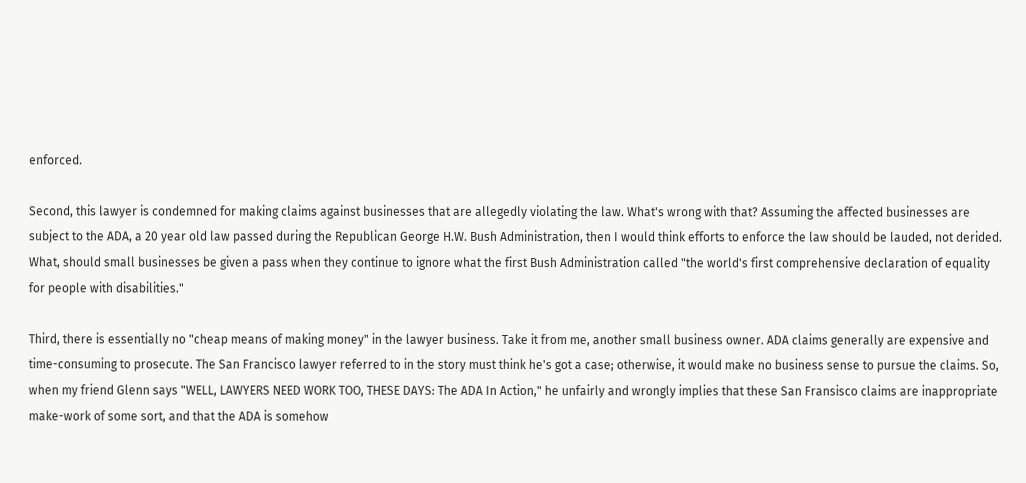enforced.

Second, this lawyer is condemned for making claims against businesses that are allegedly violating the law. What's wrong with that? Assuming the affected businesses are subject to the ADA, a 20 year old law passed during the Republican George H.W. Bush Administration, then I would think efforts to enforce the law should be lauded, not derided. What, should small businesses be given a pass when they continue to ignore what the first Bush Administration called "the world's first comprehensive declaration of equality for people with disabilities."

Third, there is essentially no "cheap means of making money" in the lawyer business. Take it from me, another small business owner. ADA claims generally are expensive and time-consuming to prosecute. The San Francisco lawyer referred to in the story must think he's got a case; otherwise, it would make no business sense to pursue the claims. So, when my friend Glenn says "WELL, LAWYERS NEED WORK TOO, THESE DAYS: The ADA In Action," he unfairly and wrongly implies that these San Fransisco claims are inappropriate make-work of some sort, and that the ADA is somehow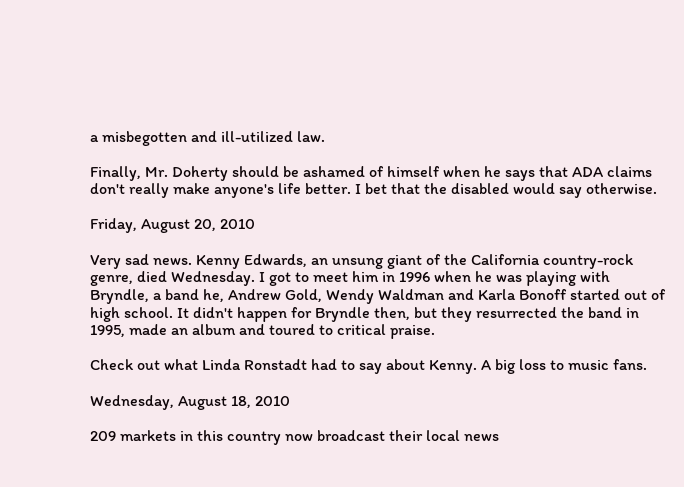a misbegotten and ill-utilized law.

Finally, Mr. Doherty should be ashamed of himself when he says that ADA claims don't really make anyone's life better. I bet that the disabled would say otherwise.

Friday, August 20, 2010

Very sad news. Kenny Edwards, an unsung giant of the California country-rock genre, died Wednesday. I got to meet him in 1996 when he was playing with Bryndle, a band he, Andrew Gold, Wendy Waldman and Karla Bonoff started out of high school. It didn't happen for Bryndle then, but they resurrected the band in 1995, made an album and toured to critical praise.

Check out what Linda Ronstadt had to say about Kenny. A big loss to music fans.

Wednesday, August 18, 2010

209 markets in this country now broadcast their local news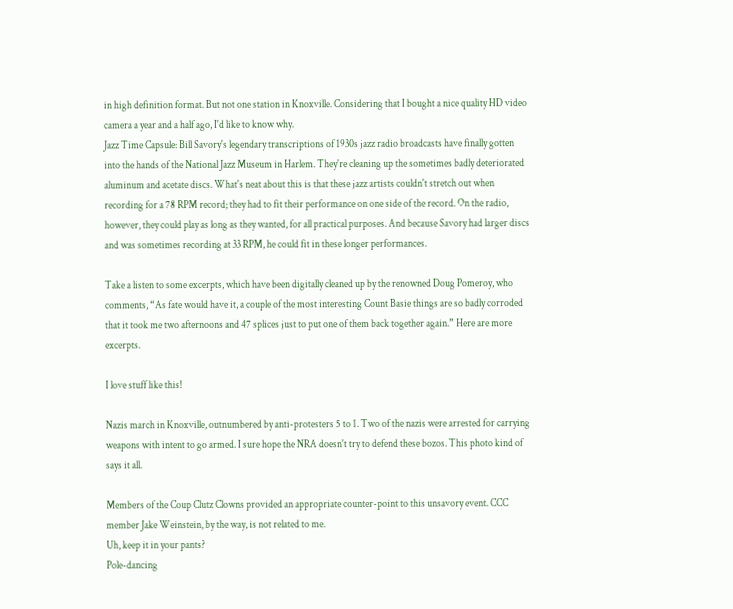in high definition format. But not one station in Knoxville. Considering that I bought a nice quality HD video camera a year and a half ago, I'd like to know why.
Jazz Time Capsule: Bill Savory's legendary transcriptions of 1930s jazz radio broadcasts have finally gotten into the hands of the National Jazz Museum in Harlem. They're cleaning up the sometimes badly deteriorated aluminum and acetate discs. What's neat about this is that these jazz artists couldn't stretch out when recording for a 78 RPM record; they had to fit their performance on one side of the record. On the radio, however, they could play as long as they wanted, for all practical purposes. And because Savory had larger discs and was sometimes recording at 33 RPM, he could fit in these longer performances.

Take a listen to some excerpts, which have been digitally cleaned up by the renowned Doug Pomeroy, who comments, “As fate would have it, a couple of the most interesting Count Basie things are so badly corroded that it took me two afternoons and 47 splices just to put one of them back together again.” Here are more excerpts.

I love stuff like this!

Nazis march in Knoxville, outnumbered by anti-protesters 5 to 1. Two of the nazis were arrested for carrying weapons with intent to go armed. I sure hope the NRA doesn't try to defend these bozos. This photo kind of says it all.

Members of the Coup Clutz Clowns provided an appropriate counter-point to this unsavory event. CCC member Jake Weinstein, by the way, is not related to me.
Uh, keep it in your pants?
Pole-dancing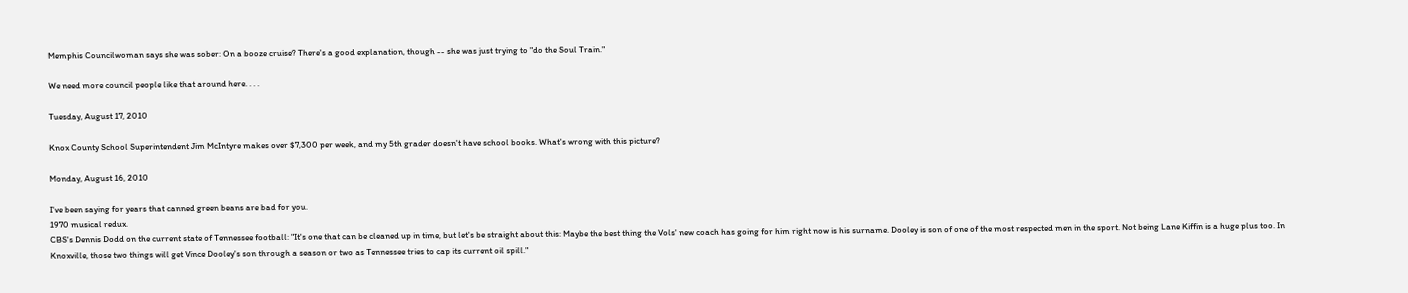Memphis Councilwoman says she was sober: On a booze cruise? There's a good explanation, though -- she was just trying to "do the Soul Train."

We need more council people like that around here. . . .

Tuesday, August 17, 2010

Knox County School Superintendent Jim McIntyre makes over $7,300 per week, and my 5th grader doesn't have school books. What's wrong with this picture?

Monday, August 16, 2010

I've been saying for years that canned green beans are bad for you.
1970 musical redux.
CBS's Dennis Dodd on the current state of Tennessee football: "It's one that can be cleaned up in time, but let's be straight about this: Maybe the best thing the Vols' new coach has going for him right now is his surname. Dooley is son of one of the most respected men in the sport. Not being Lane Kiffin is a huge plus too. In Knoxville, those two things will get Vince Dooley's son through a season or two as Tennessee tries to cap its current oil spill."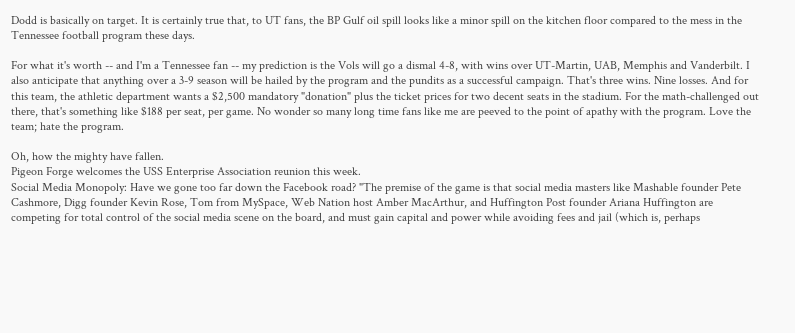Dodd is basically on target. It is certainly true that, to UT fans, the BP Gulf oil spill looks like a minor spill on the kitchen floor compared to the mess in the Tennessee football program these days.

For what it's worth -- and I'm a Tennessee fan -- my prediction is the Vols will go a dismal 4-8, with wins over UT-Martin, UAB, Memphis and Vanderbilt. I also anticipate that anything over a 3-9 season will be hailed by the program and the pundits as a successful campaign. That's three wins. Nine losses. And for this team, the athletic department wants a $2,500 mandatory "donation" plus the ticket prices for two decent seats in the stadium. For the math-challenged out there, that's something like $188 per seat, per game. No wonder so many long time fans like me are peeved to the point of apathy with the program. Love the team; hate the program.

Oh, how the mighty have fallen.
Pigeon Forge welcomes the USS Enterprise Association reunion this week.
Social Media Monopoly: Have we gone too far down the Facebook road? "The premise of the game is that social media masters like Mashable founder Pete Cashmore, Digg founder Kevin Rose, Tom from MySpace, Web Nation host Amber MacArthur, and Huffington Post founder Ariana Huffington are competing for total control of the social media scene on the board, and must gain capital and power while avoiding fees and jail (which is, perhaps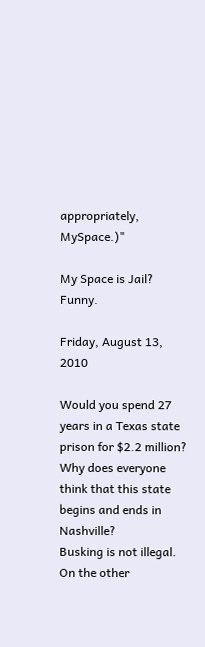appropriately, MySpace.)"

My Space is Jail? Funny.

Friday, August 13, 2010

Would you spend 27 years in a Texas state prison for $2.2 million?
Why does everyone think that this state begins and ends in Nashville?
Busking is not illegal. On the other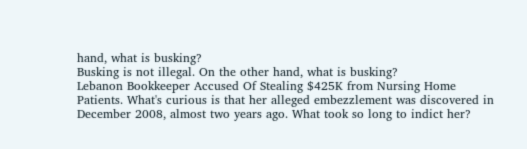hand, what is busking?
Busking is not illegal. On the other hand, what is busking?
Lebanon Bookkeeper Accused Of Stealing $425K from Nursing Home Patients. What's curious is that her alleged embezzlement was discovered in December 2008, almost two years ago. What took so long to indict her?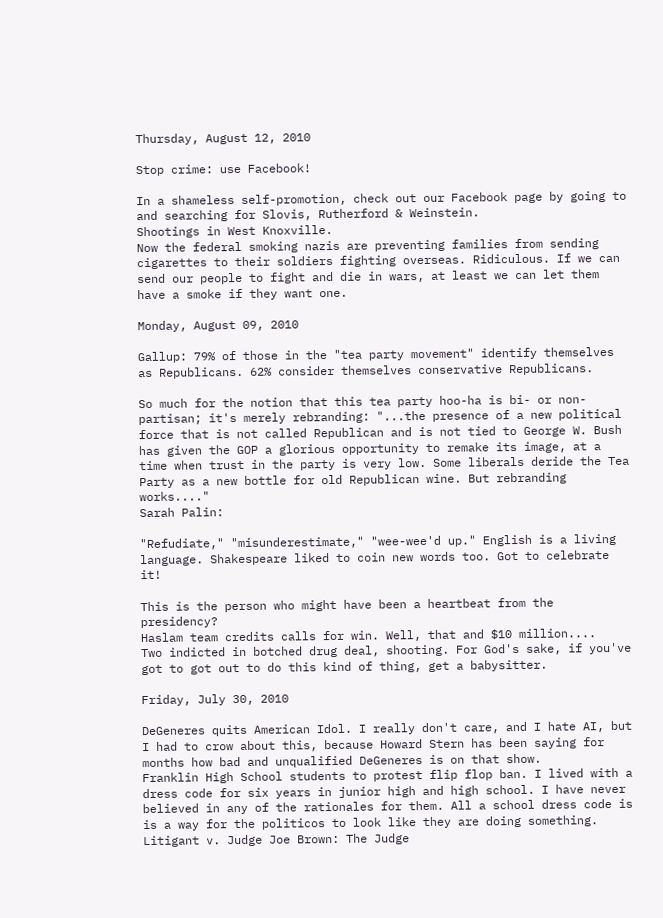Thursday, August 12, 2010

Stop crime: use Facebook!

In a shameless self-promotion, check out our Facebook page by going to and searching for Slovis, Rutherford & Weinstein.
Shootings in West Knoxville.
Now the federal smoking nazis are preventing families from sending cigarettes to their soldiers fighting overseas. Ridiculous. If we can send our people to fight and die in wars, at least we can let them have a smoke if they want one.

Monday, August 09, 2010

Gallup: 79% of those in the "tea party movement" identify themselves as Republicans. 62% consider themselves conservative Republicans.

So much for the notion that this tea party hoo-ha is bi- or non-partisan; it's merely rebranding: "...the presence of a new political force that is not called Republican and is not tied to George W. Bush has given the GOP a glorious opportunity to remake its image, at a time when trust in the party is very low. Some liberals deride the Tea Party as a new bottle for old Republican wine. But rebranding works...."
Sarah Palin:

"Refudiate," "misunderestimate," "wee-wee'd up." English is a living language. Shakespeare liked to coin new words too. Got to celebrate it!

This is the person who might have been a heartbeat from the presidency?
Haslam team credits calls for win. Well, that and $10 million....
Two indicted in botched drug deal, shooting. For God's sake, if you've got to got out to do this kind of thing, get a babysitter.

Friday, July 30, 2010

DeGeneres quits American Idol. I really don't care, and I hate AI, but I had to crow about this, because Howard Stern has been saying for months how bad and unqualified DeGeneres is on that show.
Franklin High School students to protest flip flop ban. I lived with a dress code for six years in junior high and high school. I have never believed in any of the rationales for them. All a school dress code is is a way for the politicos to look like they are doing something.
Litigant v. Judge Joe Brown: The Judge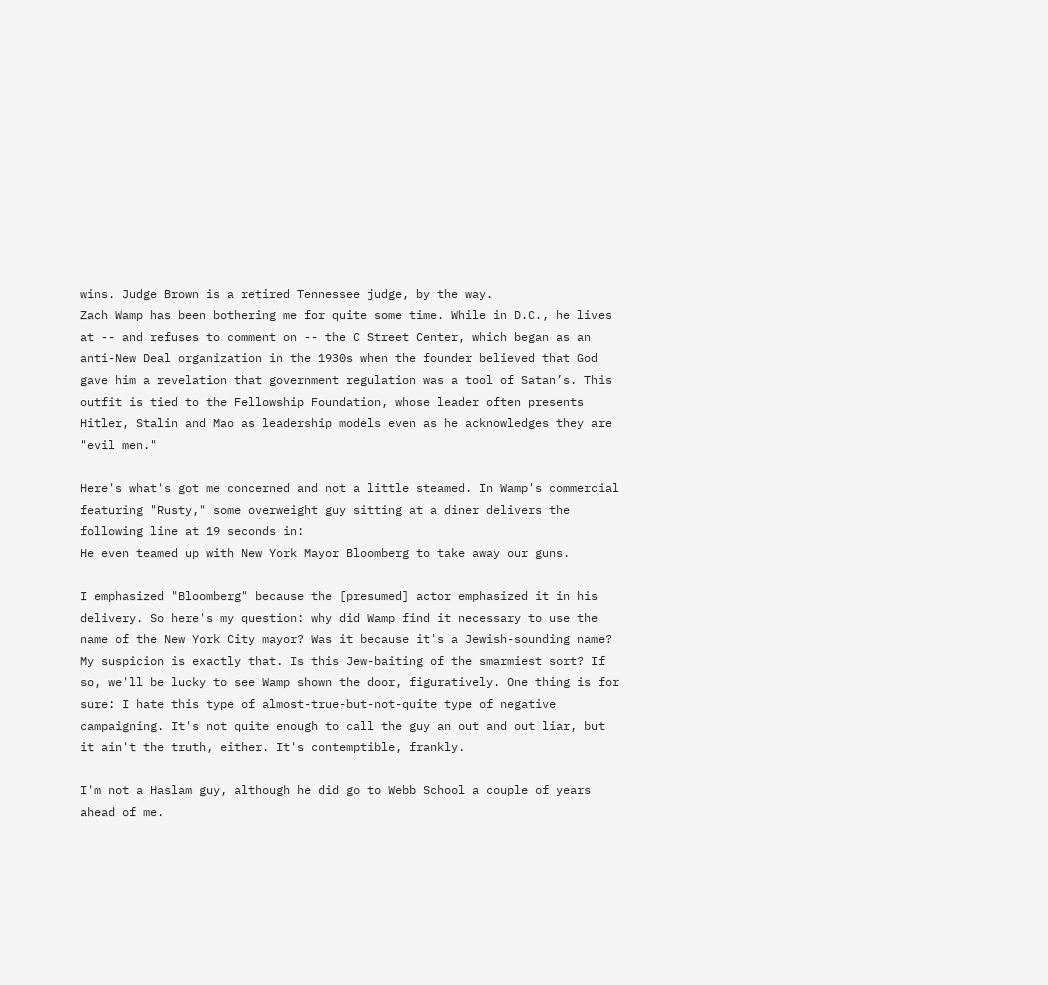wins. Judge Brown is a retired Tennessee judge, by the way.
Zach Wamp has been bothering me for quite some time. While in D.C., he lives at -- and refuses to comment on -- the C Street Center, which began as an anti-New Deal organization in the 1930s when the founder believed that God gave him a revelation that government regulation was a tool of Satan’s. This outfit is tied to the Fellowship Foundation, whose leader often presents Hitler, Stalin and Mao as leadership models even as he acknowledges they are "evil men."

Here's what's got me concerned and not a little steamed. In Wamp's commercial featuring "Rusty," some overweight guy sitting at a diner delivers the following line at 19 seconds in:
He even teamed up with New York Mayor Bloomberg to take away our guns.

I emphasized "Bloomberg" because the [presumed] actor emphasized it in his delivery. So here's my question: why did Wamp find it necessary to use the name of the New York City mayor? Was it because it's a Jewish-sounding name? My suspicion is exactly that. Is this Jew-baiting of the smarmiest sort? If so, we'll be lucky to see Wamp shown the door, figuratively. One thing is for sure: I hate this type of almost-true-but-not-quite type of negative campaigning. It's not quite enough to call the guy an out and out liar, but it ain't the truth, either. It's contemptible, frankly.

I'm not a Haslam guy, although he did go to Webb School a couple of years ahead of me.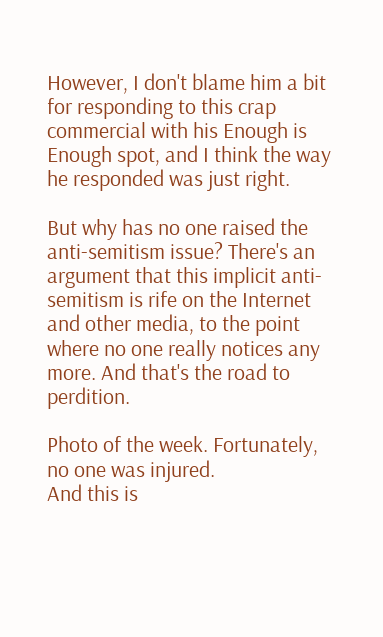However, I don't blame him a bit for responding to this crap commercial with his Enough is Enough spot, and I think the way he responded was just right.

But why has no one raised the anti-semitism issue? There's an argument that this implicit anti-semitism is rife on the Internet and other media, to the point where no one really notices any more. And that's the road to perdition.

Photo of the week. Fortunately, no one was injured.
And this is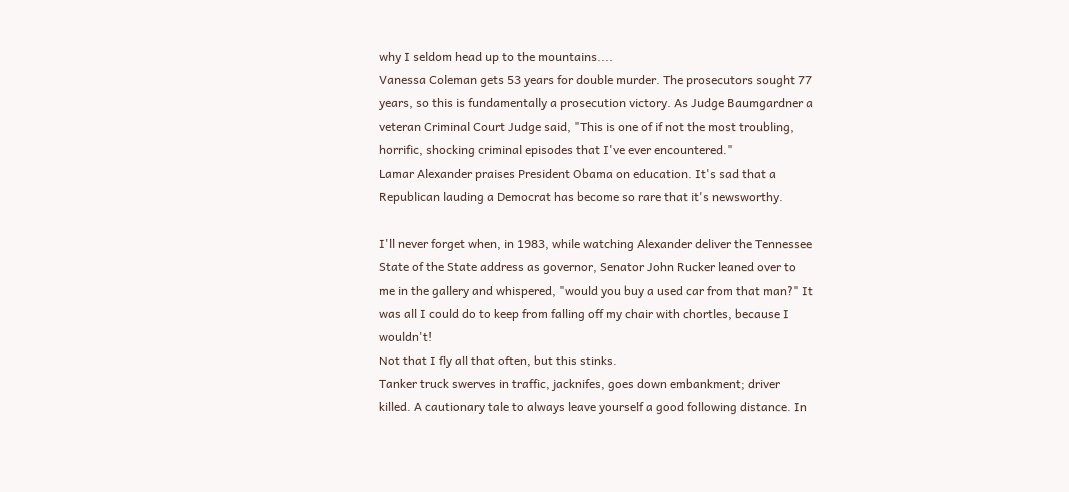why I seldom head up to the mountains....
Vanessa Coleman gets 53 years for double murder. The prosecutors sought 77 years, so this is fundamentally a prosecution victory. As Judge Baumgardner a veteran Criminal Court Judge said, "This is one of if not the most troubling, horrific, shocking criminal episodes that I've ever encountered."
Lamar Alexander praises President Obama on education. It's sad that a Republican lauding a Democrat has become so rare that it's newsworthy.

I'll never forget when, in 1983, while watching Alexander deliver the Tennessee State of the State address as governor, Senator John Rucker leaned over to me in the gallery and whispered, "would you buy a used car from that man?" It was all I could do to keep from falling off my chair with chortles, because I wouldn't!
Not that I fly all that often, but this stinks.
Tanker truck swerves in traffic, jacknifes, goes down embankment; driver killed. A cautionary tale to always leave yourself a good following distance. In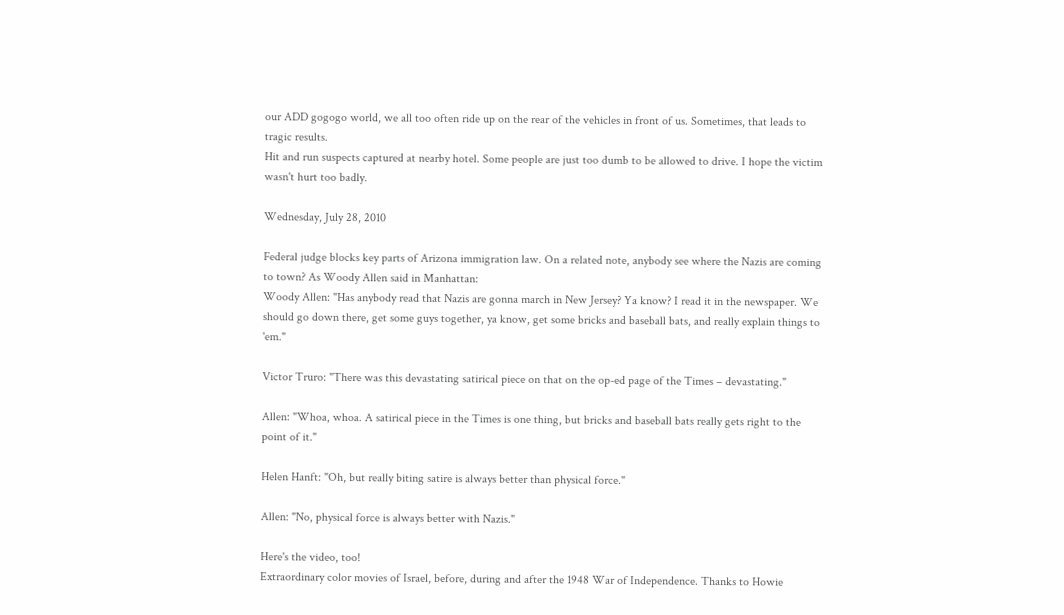our ADD gogogo world, we all too often ride up on the rear of the vehicles in front of us. Sometimes, that leads to tragic results.
Hit and run suspects captured at nearby hotel. Some people are just too dumb to be allowed to drive. I hope the victim wasn't hurt too badly.

Wednesday, July 28, 2010

Federal judge blocks key parts of Arizona immigration law. On a related note, anybody see where the Nazis are coming to town? As Woody Allen said in Manhattan:
Woody Allen: "Has anybody read that Nazis are gonna march in New Jersey? Ya know? I read it in the newspaper. We should go down there, get some guys together, ya know, get some bricks and baseball bats, and really explain things to 'em."

Victor Truro: "There was this devastating satirical piece on that on the op-ed page of the Times – devastating."

Allen: "Whoa, whoa. A satirical piece in the Times is one thing, but bricks and baseball bats really gets right to the point of it."

Helen Hanft: "Oh, but really biting satire is always better than physical force."

Allen: "No, physical force is always better with Nazis."

Here's the video, too!
Extraordinary color movies of Israel, before, during and after the 1948 War of Independence. Thanks to Howie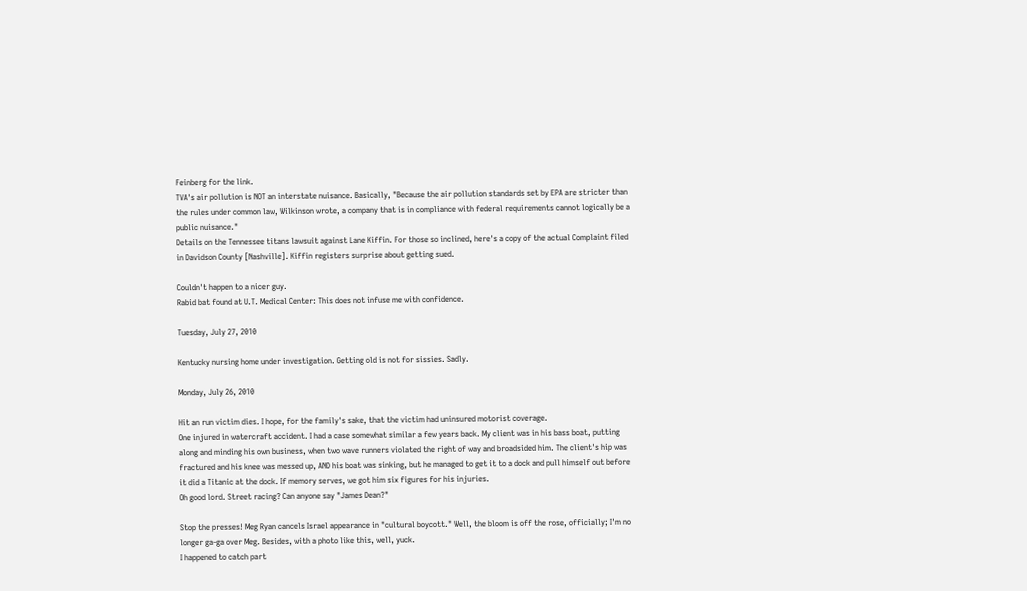Feinberg for the link.
TVA's air pollution is NOT an interstate nuisance. Basically, "Because the air pollution standards set by EPA are stricter than the rules under common law, Wilkinson wrote, a company that is in compliance with federal requirements cannot logically be a public nuisance."
Details on the Tennessee titans lawsuit against Lane Kiffin. For those so inclined, here's a copy of the actual Complaint filed in Davidson County [Nashville]. Kiffin registers surprise about getting sued.

Couldn't happen to a nicer guy.
Rabid bat found at U.T. Medical Center: This does not infuse me with confidence.

Tuesday, July 27, 2010

Kentucky nursing home under investigation. Getting old is not for sissies. Sadly.

Monday, July 26, 2010

Hit an run victim dies. I hope, for the family's sake, that the victim had uninsured motorist coverage.
One injured in watercraft accident. I had a case somewhat similar a few years back. My client was in his bass boat, putting along and minding his own business, when two wave runners violated the right of way and broadsided him. The client's hip was fractured and his knee was messed up, AND his boat was sinking, but he managed to get it to a dock and pull himself out before it did a Titanic at the dock. If memory serves, we got him six figures for his injuries.
Oh good lord. Street racing? Can anyone say "James Dean?"

Stop the presses! Meg Ryan cancels Israel appearance in "cultural boycott." Well, the bloom is off the rose, officially; I'm no longer ga-ga over Meg. Besides, with a photo like this, well, yuck.
I happened to catch part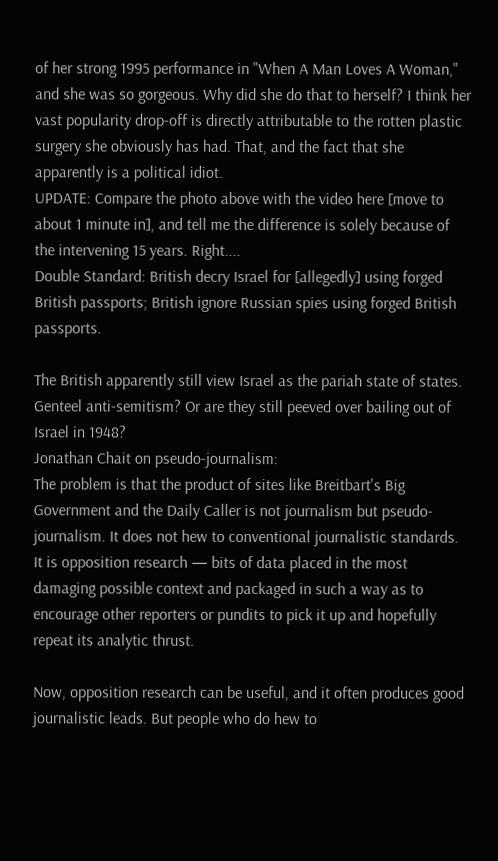of her strong 1995 performance in "When A Man Loves A Woman," and she was so gorgeous. Why did she do that to herself? I think her vast popularity drop-off is directly attributable to the rotten plastic surgery she obviously has had. That, and the fact that she apparently is a political idiot.
UPDATE: Compare the photo above with the video here [move to about 1 minute in], and tell me the difference is solely because of the intervening 15 years. Right....
Double Standard: British decry Israel for [allegedly] using forged British passports; British ignore Russian spies using forged British passports.

The British apparently still view Israel as the pariah state of states. Genteel anti-semitism? Or are they still peeved over bailing out of Israel in 1948?
Jonathan Chait on pseudo-journalism:
The problem is that the product of sites like Breitbart's Big Government and the Daily Caller is not journalism but pseudo-journalism. It does not hew to conventional journalistic standards. It is opposition research — bits of data placed in the most damaging possible context and packaged in such a way as to encourage other reporters or pundits to pick it up and hopefully repeat its analytic thrust.

Now, opposition research can be useful, and it often produces good journalistic leads. But people who do hew to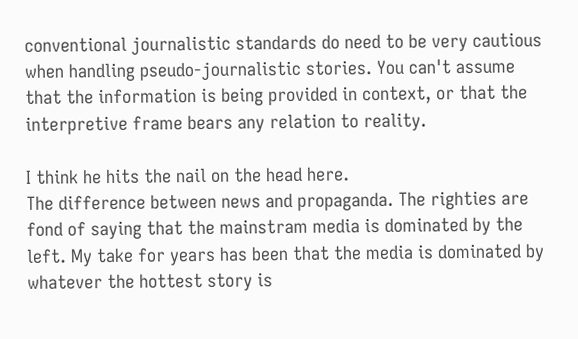conventional journalistic standards do need to be very cautious when handling pseudo-journalistic stories. You can't assume that the information is being provided in context, or that the interpretive frame bears any relation to reality.

I think he hits the nail on the head here.
The difference between news and propaganda. The righties are fond of saying that the mainstram media is dominated by the left. My take for years has been that the media is dominated by whatever the hottest story is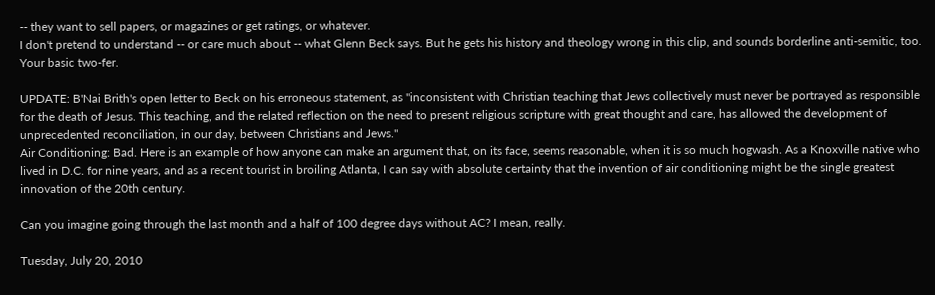-- they want to sell papers, or magazines or get ratings, or whatever.
I don't pretend to understand -- or care much about -- what Glenn Beck says. But he gets his history and theology wrong in this clip, and sounds borderline anti-semitic, too. Your basic two-fer.

UPDATE: B'Nai Brith's open letter to Beck on his erroneous statement, as "inconsistent with Christian teaching that Jews collectively must never be portrayed as responsible for the death of Jesus. This teaching, and the related reflection on the need to present religious scripture with great thought and care, has allowed the development of unprecedented reconciliation, in our day, between Christians and Jews."
Air Conditioning: Bad. Here is an example of how anyone can make an argument that, on its face, seems reasonable, when it is so much hogwash. As a Knoxville native who lived in D.C. for nine years, and as a recent tourist in broiling Atlanta, I can say with absolute certainty that the invention of air conditioning might be the single greatest innovation of the 20th century.

Can you imagine going through the last month and a half of 100 degree days without AC? I mean, really.

Tuesday, July 20, 2010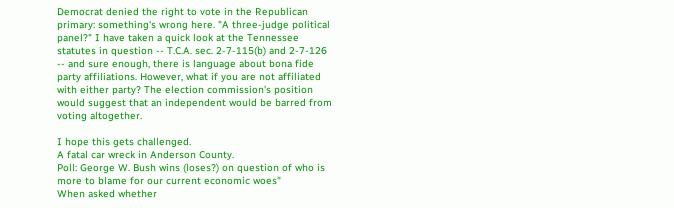Democrat denied the right to vote in the Republican primary: something's wrong here. "A three-judge political panel?" I have taken a quick look at the Tennessee statutes in question -- T.C.A. sec. 2-7-115(b) and 2-7-126 -- and sure enough, there is language about bona fide party affiliations. However, what if you are not affiliated with either party? The election commission's position would suggest that an independent would be barred from voting altogether.

I hope this gets challenged.
A fatal car wreck in Anderson County.
Poll: George W. Bush wins (loses?) on question of who is more to blame for our current economic woes"
When asked whether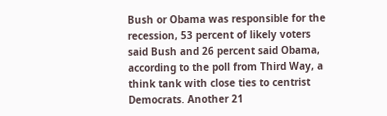Bush or Obama was responsible for the recession, 53 percent of likely voters said Bush and 26 percent said Obama, according to the poll from Third Way, a think tank with close ties to centrist Democrats. Another 21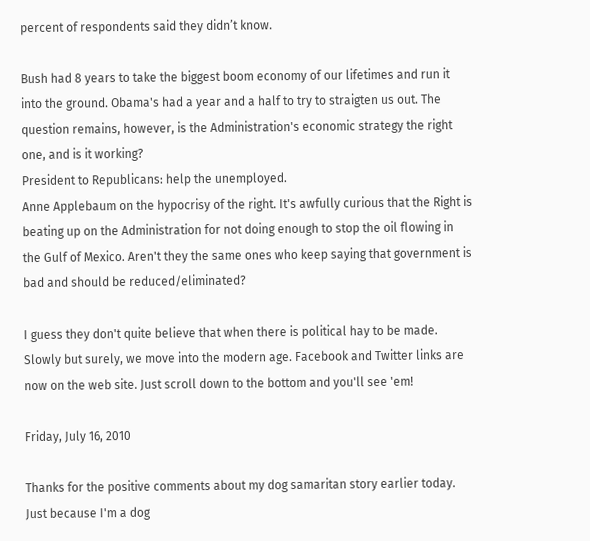percent of respondents said they didn’t know.

Bush had 8 years to take the biggest boom economy of our lifetimes and run it into the ground. Obama's had a year and a half to try to straigten us out. The question remains, however, is the Administration's economic strategy the right one, and is it working?
President to Republicans: help the unemployed.
Anne Applebaum on the hypocrisy of the right. It's awfully curious that the Right is beating up on the Administration for not doing enough to stop the oil flowing in the Gulf of Mexico. Aren't they the same ones who keep saying that government is bad and should be reduced/eliminated?

I guess they don't quite believe that when there is political hay to be made.
Slowly but surely, we move into the modern age. Facebook and Twitter links are now on the web site. Just scroll down to the bottom and you'll see 'em!

Friday, July 16, 2010

Thanks for the positive comments about my dog samaritan story earlier today. Just because I'm a dog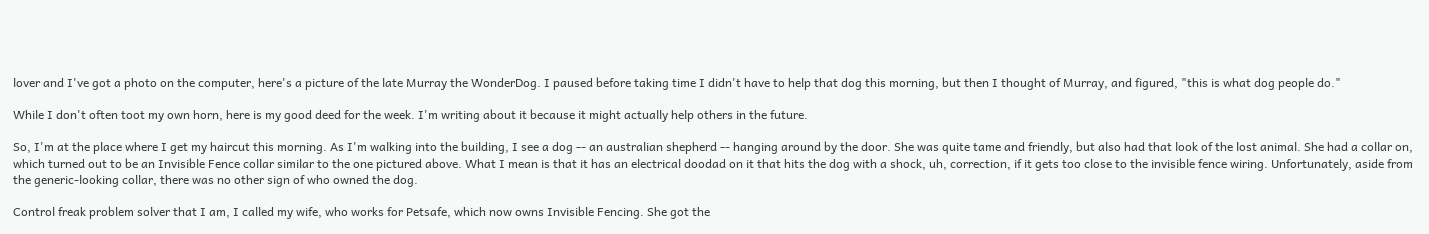lover and I've got a photo on the computer, here's a picture of the late Murray the WonderDog. I paused before taking time I didn't have to help that dog this morning, but then I thought of Murray, and figured, "this is what dog people do."

While I don't often toot my own horn, here is my good deed for the week. I'm writing about it because it might actually help others in the future.

So, I'm at the place where I get my haircut this morning. As I'm walking into the building, I see a dog -- an australian shepherd -- hanging around by the door. She was quite tame and friendly, but also had that look of the lost animal. She had a collar on, which turned out to be an Invisible Fence collar similar to the one pictured above. What I mean is that it has an electrical doodad on it that hits the dog with a shock, uh, correction, if it gets too close to the invisible fence wiring. Unfortunately, aside from the generic-looking collar, there was no other sign of who owned the dog.

Control freak problem solver that I am, I called my wife, who works for Petsafe, which now owns Invisible Fencing. She got the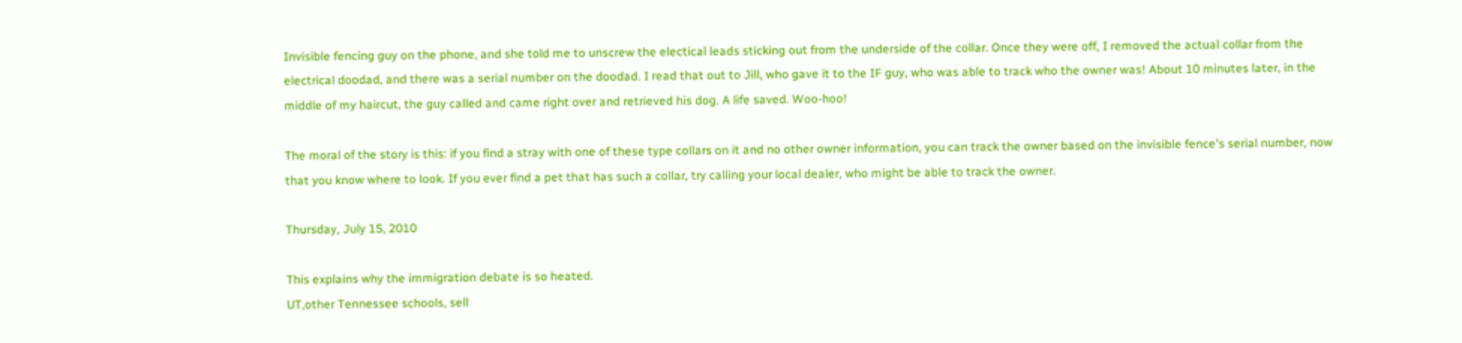Invisible fencing guy on the phone, and she told me to unscrew the electical leads sticking out from the underside of the collar. Once they were off, I removed the actual collar from the electrical doodad, and there was a serial number on the doodad. I read that out to Jill, who gave it to the IF guy, who was able to track who the owner was! About 10 minutes later, in the middle of my haircut, the guy called and came right over and retrieved his dog. A life saved. Woo-hoo!

The moral of the story is this: if you find a stray with one of these type collars on it and no other owner information, you can track the owner based on the invisible fence's serial number, now that you know where to look. If you ever find a pet that has such a collar, try calling your local dealer, who might be able to track the owner.

Thursday, July 15, 2010

This explains why the immigration debate is so heated.
UT,other Tennessee schools, sell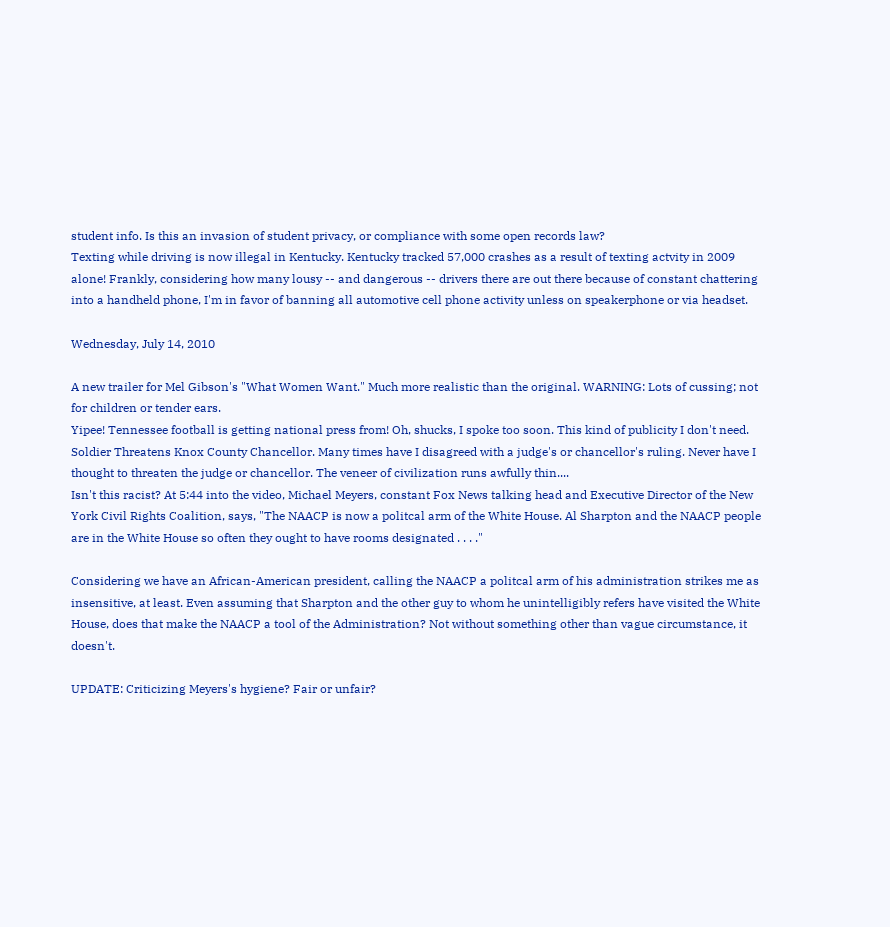student info. Is this an invasion of student privacy, or compliance with some open records law?
Texting while driving is now illegal in Kentucky. Kentucky tracked 57,000 crashes as a result of texting actvity in 2009 alone! Frankly, considering how many lousy -- and dangerous -- drivers there are out there because of constant chattering into a handheld phone, I'm in favor of banning all automotive cell phone activity unless on speakerphone or via headset.

Wednesday, July 14, 2010

A new trailer for Mel Gibson's "What Women Want." Much more realistic than the original. WARNING: Lots of cussing; not for children or tender ears.
Yipee! Tennessee football is getting national press from! Oh, shucks, I spoke too soon. This kind of publicity I don't need.
Soldier Threatens Knox County Chancellor. Many times have I disagreed with a judge's or chancellor's ruling. Never have I thought to threaten the judge or chancellor. The veneer of civilization runs awfully thin....
Isn't this racist? At 5:44 into the video, Michael Meyers, constant Fox News talking head and Executive Director of the New York Civil Rights Coalition, says, "The NAACP is now a politcal arm of the White House. Al Sharpton and the NAACP people are in the White House so often they ought to have rooms designated . . . ."

Considering we have an African-American president, calling the NAACP a politcal arm of his administration strikes me as insensitive, at least. Even assuming that Sharpton and the other guy to whom he unintelligibly refers have visited the White House, does that make the NAACP a tool of the Administration? Not without something other than vague circumstance, it doesn't.

UPDATE: Criticizing Meyers's hygiene? Fair or unfair?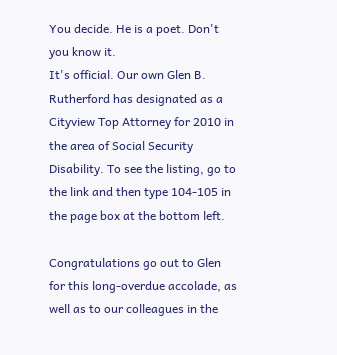You decide. He is a poet. Don't you know it.
It's official. Our own Glen B. Rutherford has designated as a Cityview Top Attorney for 2010 in the area of Social Security Disability. To see the listing, go to the link and then type 104-105 in the page box at the bottom left.

Congratulations go out to Glen for this long-overdue accolade, as well as to our colleagues in the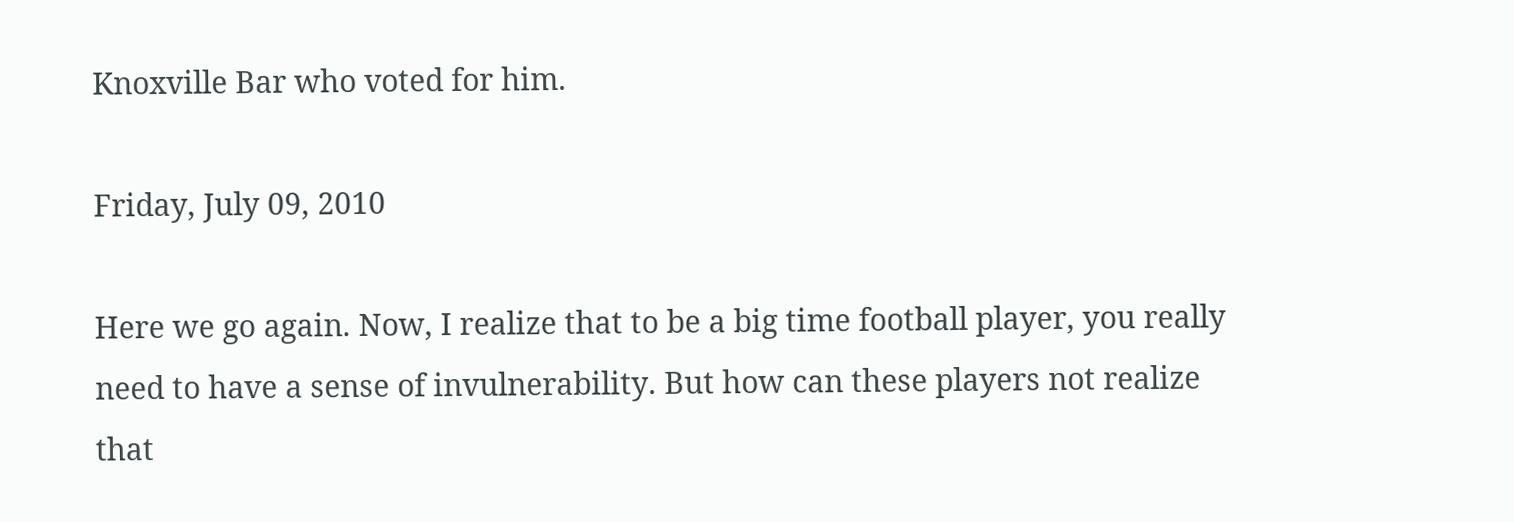Knoxville Bar who voted for him.

Friday, July 09, 2010

Here we go again. Now, I realize that to be a big time football player, you really need to have a sense of invulnerability. But how can these players not realize that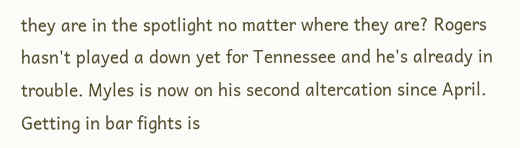they are in the spotlight no matter where they are? Rogers hasn't played a down yet for Tennessee and he's already in trouble. Myles is now on his second altercation since April. Getting in bar fights is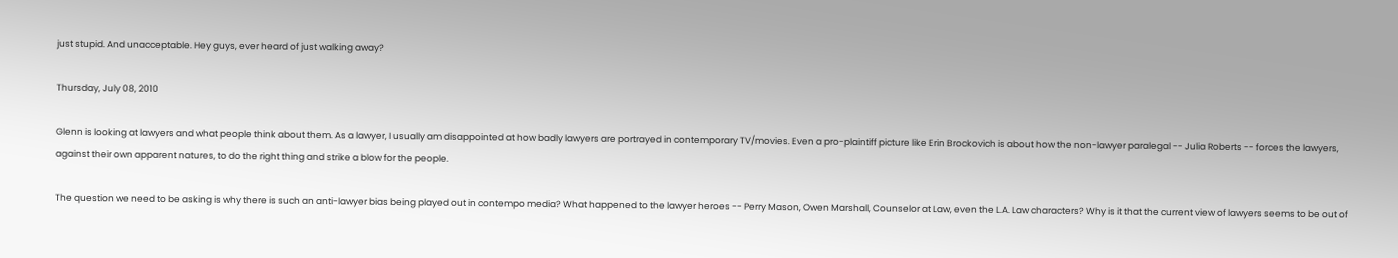just stupid. And unacceptable. Hey guys, ever heard of just walking away?

Thursday, July 08, 2010

Glenn is looking at lawyers and what people think about them. As a lawyer, I usually am disappointed at how badly lawyers are portrayed in contemporary TV/movies. Even a pro-plaintiff picture like Erin Brockovich is about how the non-lawyer paralegal -- Julia Roberts -- forces the lawyers, against their own apparent natures, to do the right thing and strike a blow for the people.

The question we need to be asking is why there is such an anti-lawyer bias being played out in contempo media? What happened to the lawyer heroes -- Perry Mason, Owen Marshall, Counselor at Law, even the L.A. Law characters? Why is it that the current view of lawyers seems to be out of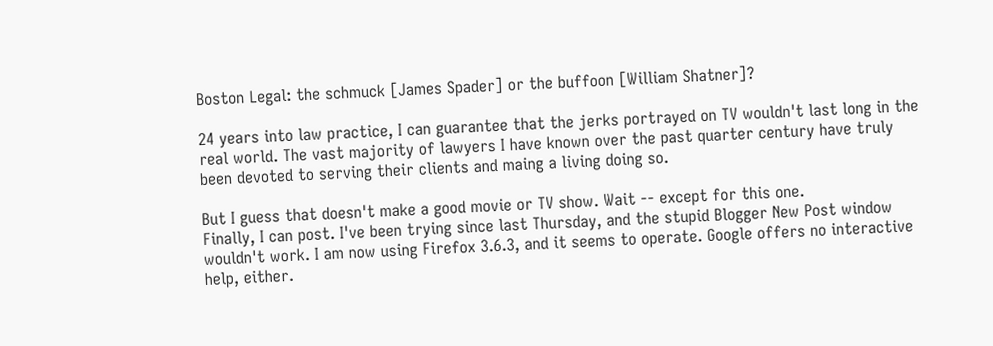Boston Legal: the schmuck [James Spader] or the buffoon [William Shatner]?

24 years into law practice, I can guarantee that the jerks portrayed on TV wouldn't last long in the real world. The vast majority of lawyers I have known over the past quarter century have truly been devoted to serving their clients and maing a living doing so.

But I guess that doesn't make a good movie or TV show. Wait -- except for this one.
Finally, I can post. I've been trying since last Thursday, and the stupid Blogger New Post window wouldn't work. I am now using Firefox 3.6.3, and it seems to operate. Google offers no interactive help, either.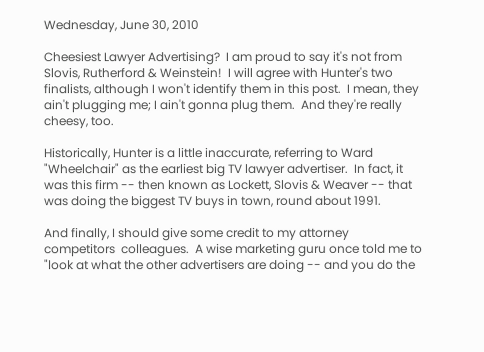Wednesday, June 30, 2010

Cheesiest Lawyer Advertising?  I am proud to say it's not from Slovis, Rutherford & Weinstein!  I will agree with Hunter's two finalists, although I won't identify them in this post.  I mean, they ain't plugging me; I ain't gonna plug them.  And they're really cheesy, too.

Historically, Hunter is a little inaccurate, referring to Ward "Wheelchair" as the earliest big TV lawyer advertiser.  In fact, it was this firm -- then known as Lockett, Slovis & Weaver -- that was doing the biggest TV buys in town, round about 1991.

And finally, I should give some credit to my attorney competitors  colleagues.  A wise marketing guru once told me to "look at what the other advertisers are doing -- and you do the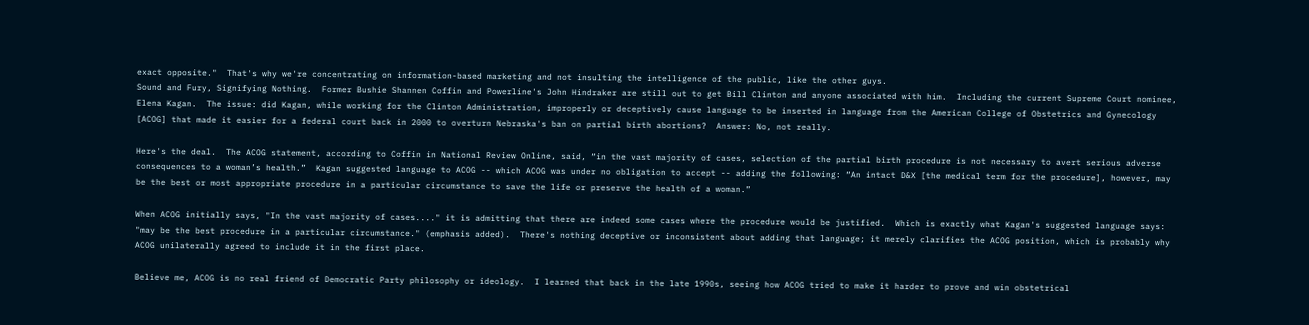exact opposite."  That's why we're concentrating on information-based marketing and not insulting the intelligence of the public, like the other guys.
Sound and Fury, Signifying Nothing.  Former Bushie Shannen Coffin and Powerline's John Hindraker are still out to get Bill Clinton and anyone associated with him.  Including the current Supreme Court nominee, Elena Kagan.  The issue: did Kagan, while working for the Clinton Administration, improperly or deceptively cause language to be inserted in language from the American College of Obstetrics and Gynecology [ACOG] that made it easier for a federal court back in 2000 to overturn Nebraska's ban on partial birth abortions?  Answer: No, not really.

Here's the deal.  The ACOG statement, according to Coffin in National Review Online, said, “in the vast majority of cases, selection of the partial birth procedure is not necessary to avert serious adverse consequences to a woman’s health.”  Kagan suggested language to ACOG -- which ACOG was under no obligation to accept -- adding the following: “An intact D&X [the medical term for the procedure], however, may be the best or most appropriate procedure in a particular circumstance to save the life or preserve the health of a woman.”

When ACOG initially says, "In the vast majority of cases...." it is admitting that there are indeed some cases where the procedure would be justified.  Which is exactly what Kagan's suggested language says: "may be the best procedure in a particular circumstance." (emphasis added).  There's nothing deceptive or inconsistent about adding that language; it merely clarifies the ACOG position, which is probably why ACOG unilaterally agreed to include it in the first place.

Believe me, ACOG is no real friend of Democratic Party philosophy or ideology.  I learned that back in the late 1990s, seeing how ACOG tried to make it harder to prove and win obstetrical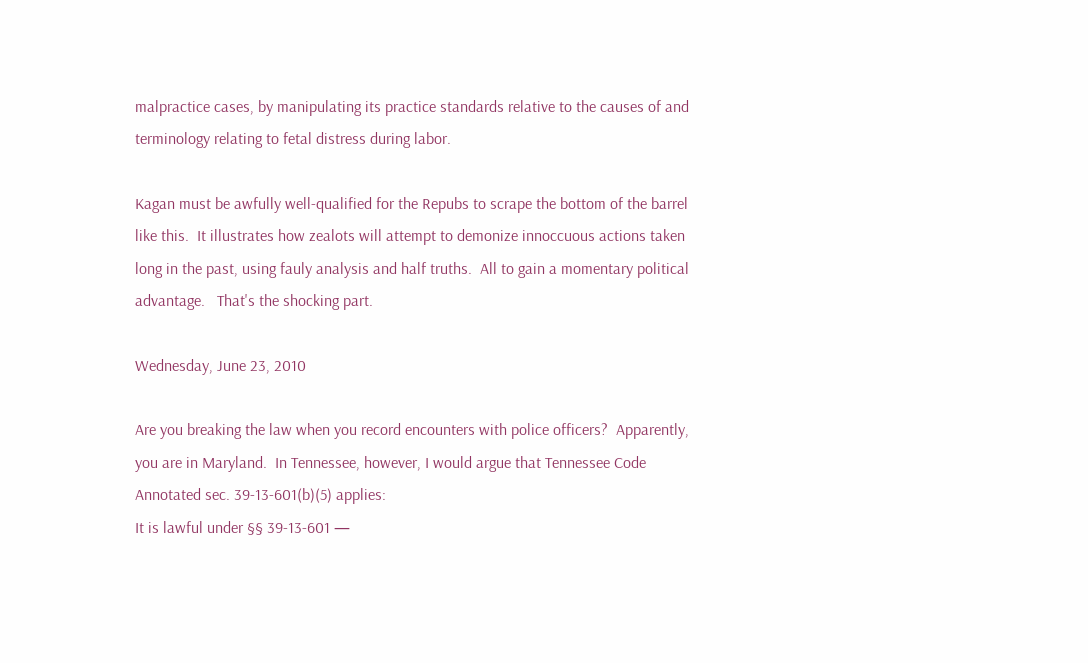malpractice cases, by manipulating its practice standards relative to the causes of and terminology relating to fetal distress during labor.

Kagan must be awfully well-qualified for the Repubs to scrape the bottom of the barrel like this.  It illustrates how zealots will attempt to demonize innoccuous actions taken long in the past, using fauly analysis and half truths.  All to gain a momentary political advantage.   That's the shocking part.

Wednesday, June 23, 2010

Are you breaking the law when you record encounters with police officers?  Apparently, you are in Maryland.  In Tennessee, however, I would argue that Tennessee Code Annotated sec. 39-13-601(b)(5) applies:
It is lawful under §§ 39-13-601 —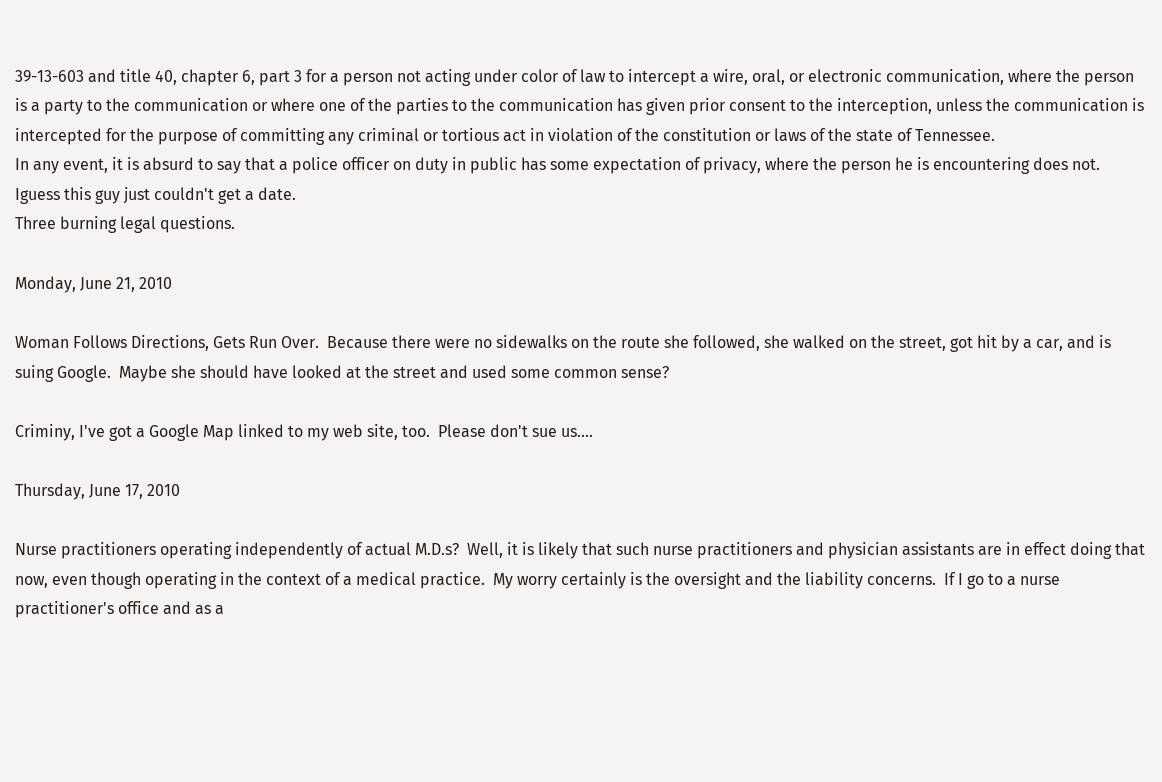39-13-603 and title 40, chapter 6, part 3 for a person not acting under color of law to intercept a wire, oral, or electronic communication, where the person is a party to the communication or where one of the parties to the communication has given prior consent to the interception, unless the communication is intercepted for the purpose of committing any criminal or tortious act in violation of the constitution or laws of the state of Tennessee.
In any event, it is absurd to say that a police officer on duty in public has some expectation of privacy, where the person he is encountering does not.
Iguess this guy just couldn't get a date.
Three burning legal questions.

Monday, June 21, 2010

Woman Follows Directions, Gets Run Over.  Because there were no sidewalks on the route she followed, she walked on the street, got hit by a car, and is suing Google.  Maybe she should have looked at the street and used some common sense?

Criminy, I've got a Google Map linked to my web site, too.  Please don't sue us....

Thursday, June 17, 2010

Nurse practitioners operating independently of actual M.D.s?  Well, it is likely that such nurse practitioners and physician assistants are in effect doing that now, even though operating in the context of a medical practice.  My worry certainly is the oversight and the liability concerns.  If I go to a nurse practitioner's office and as a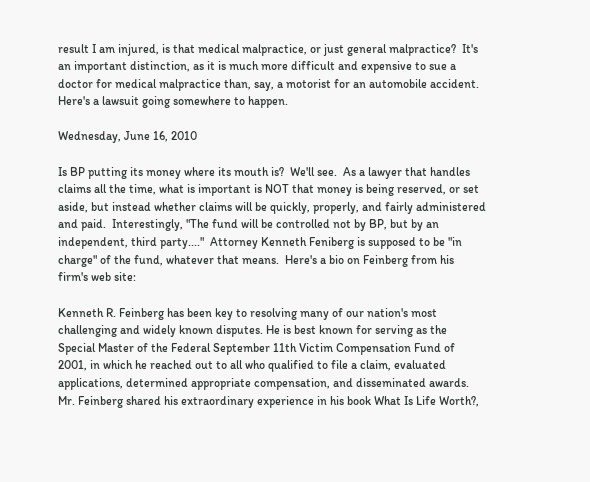result I am injured, is that medical malpractice, or just general malpractice?  It's an important distinction, as it is much more difficult and expensive to sue a doctor for medical malpractice than, say, a motorist for an automobile accident.
Here's a lawsuit going somewhere to happen.

Wednesday, June 16, 2010

Is BP putting its money where its mouth is?  We'll see.  As a lawyer that handles claims all the time, what is important is NOT that money is being reserved, or set aside, but instead whether claims will be quickly, properly, and fairly administered and paid.  Interestingly, "The fund will be controlled not by BP, but by an independent, third party...."  Attorney Kenneth Feniberg is supposed to be "in charge" of the fund, whatever that means.  Here's a bio on Feinberg from his firm's web site:

Kenneth R. Feinberg has been key to resolving many of our nation's most challenging and widely known disputes. He is best known for serving as the Special Master of the Federal September 11th Victim Compensation Fund of 2001, in which he reached out to all who qualified to file a claim, evaluated applications, determined appropriate compensation, and disseminated awards. Mr. Feinberg shared his extraordinary experience in his book What Is Life Worth?,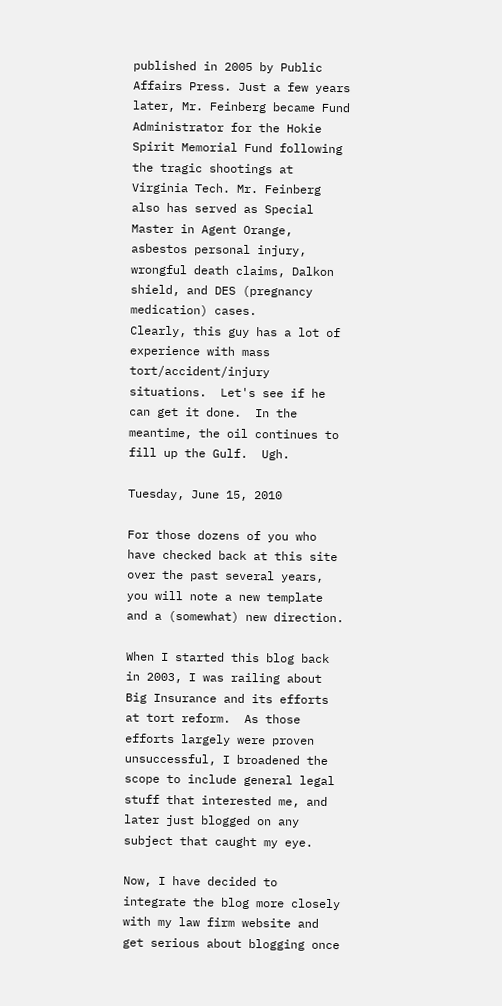published in 2005 by Public Affairs Press. Just a few years later, Mr. Feinberg became Fund Administrator for the Hokie Spirit Memorial Fund following the tragic shootings at Virginia Tech. Mr. Feinberg also has served as Special Master in Agent Orange, asbestos personal injury, wrongful death claims, Dalkon shield, and DES (pregnancy medication) cases.
Clearly, this guy has a lot of experience with mass tort/accident/injury situations.  Let's see if he can get it done.  In the meantime, the oil continues to fill up the Gulf.  Ugh.

Tuesday, June 15, 2010

For those dozens of you who have checked back at this site over the past several years, you will note a new template and a (somewhat) new direction.

When I started this blog back in 2003, I was railing about Big Insurance and its efforts at tort reform.  As those efforts largely were proven unsuccessful, I broadened the scope to include general legal stuff that interested me, and later just blogged on any subject that caught my eye.

Now, I have decided to integrate the blog more closely with my law firm website and get serious about blogging once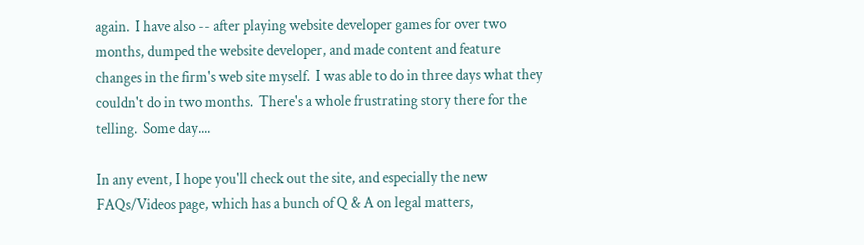again.  I have also -- after playing website developer games for over two months, dumped the website developer, and made content and feature changes in the firm's web site myself.  I was able to do in three days what they couldn't do in two months.  There's a whole frustrating story there for the telling.  Some day....

In any event, I hope you'll check out the site, and especially the new FAQs/Videos page, which has a bunch of Q & A on legal matters,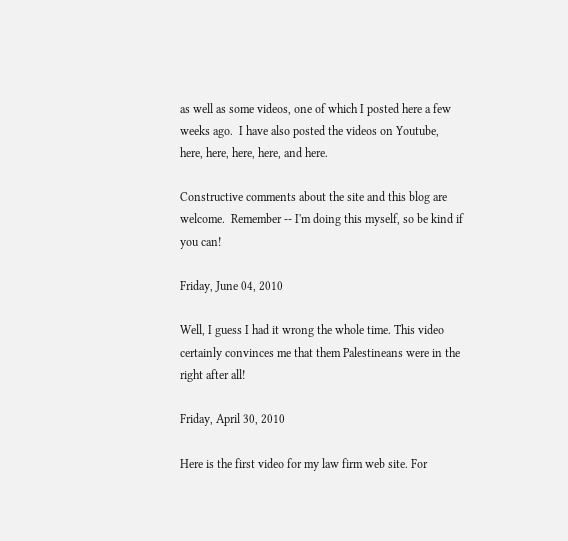as well as some videos, one of which I posted here a few weeks ago.  I have also posted the videos on Youtube, here, here, here, here, and here.

Constructive comments about the site and this blog are welcome.  Remember -- I'm doing this myself, so be kind if you can!

Friday, June 04, 2010

Well, I guess I had it wrong the whole time. This video certainly convinces me that them Palestineans were in the right after all!

Friday, April 30, 2010

Here is the first video for my law firm web site. For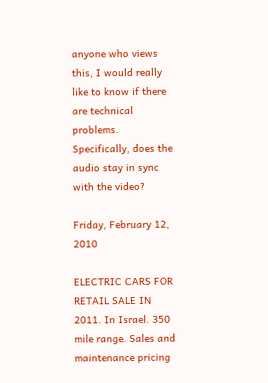anyone who views this, I would really like to know if there are technical problems. Specifically, does the audio stay in sync with the video?

Friday, February 12, 2010

ELECTRIC CARS FOR RETAIL SALE IN 2011. In Israel. 350 mile range. Sales and maintenance pricing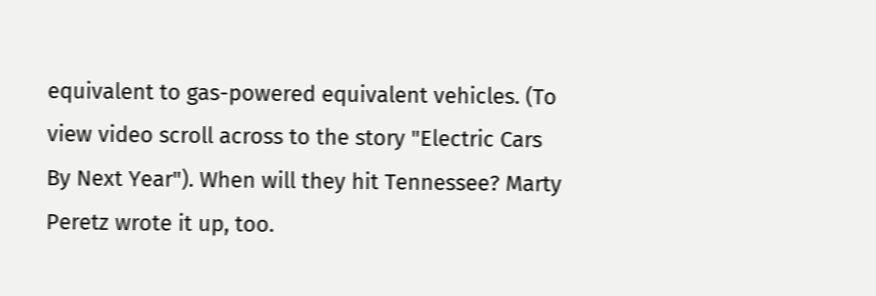equivalent to gas-powered equivalent vehicles. (To view video scroll across to the story "Electric Cars By Next Year"). When will they hit Tennessee? Marty Peretz wrote it up, too.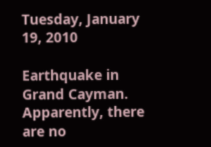Tuesday, January 19, 2010

Earthquake in Grand Cayman. Apparently, there are no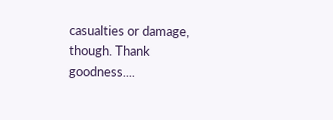casualties or damage, though. Thank goodness....